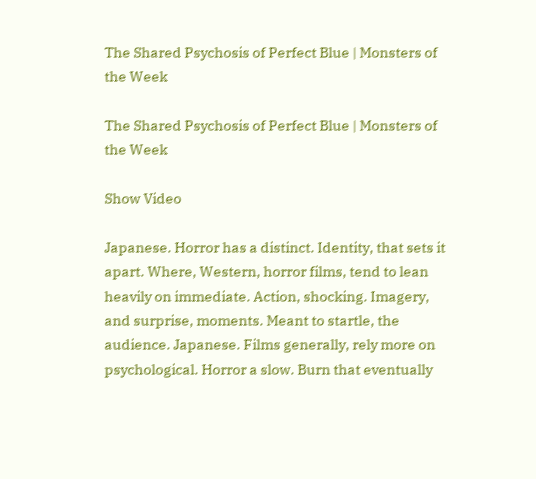The Shared Psychosis of Perfect Blue | Monsters of the Week

The Shared Psychosis of Perfect Blue | Monsters of the Week

Show Video

Japanese. Horror has a distinct. Identity, that sets it apart. Where, Western, horror films, tend to lean heavily on immediate. Action, shocking. Imagery, and surprise, moments. Meant to startle, the audience. Japanese. Films generally, rely more on psychological. Horror a slow. Burn that eventually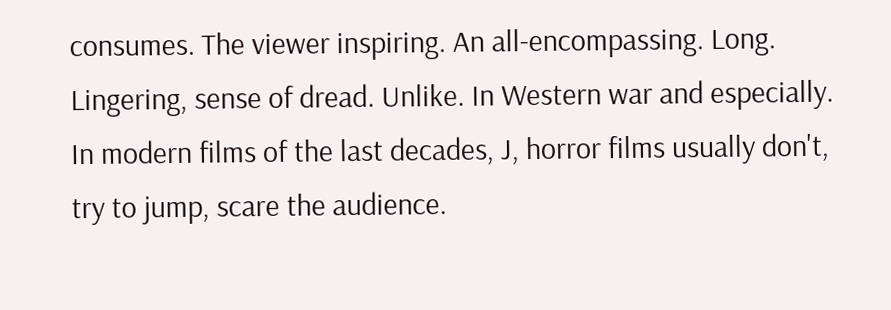consumes. The viewer inspiring. An all-encompassing. Long. Lingering, sense of dread. Unlike. In Western war and especially. In modern films of the last decades, J, horror films usually don't, try to jump, scare the audience.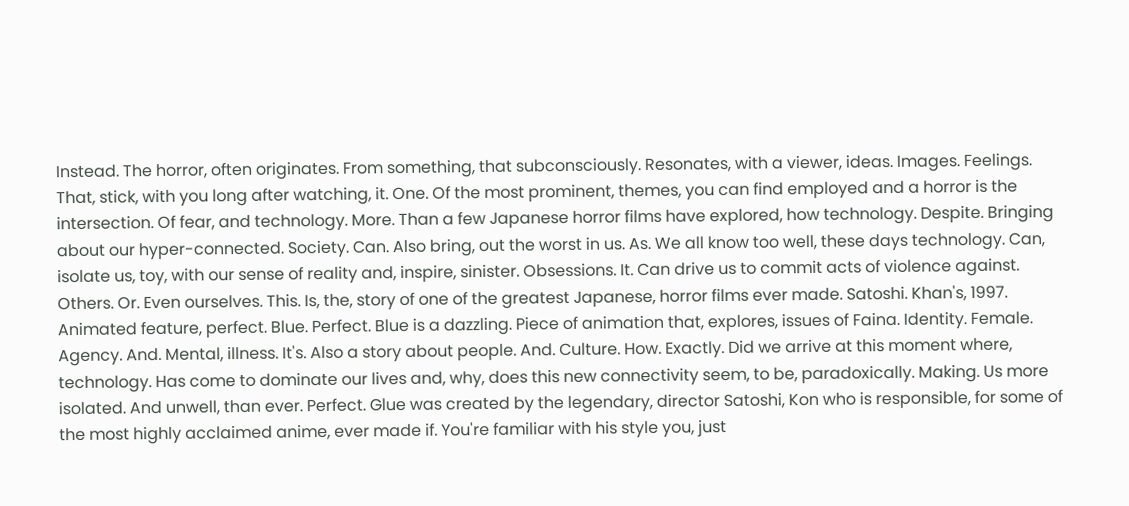Instead. The horror, often originates. From something, that subconsciously. Resonates, with a viewer, ideas. Images. Feelings. That, stick, with you long after watching, it. One. Of the most prominent, themes, you can find employed and a horror is the intersection. Of fear, and technology. More. Than a few Japanese horror films have explored, how technology. Despite. Bringing about our hyper-connected. Society. Can. Also bring, out the worst in us. As. We all know too well, these days technology. Can, isolate us, toy, with our sense of reality and, inspire, sinister. Obsessions. It. Can drive us to commit acts of violence against. Others. Or. Even ourselves. This. Is, the, story of one of the greatest Japanese, horror films ever made. Satoshi. Khan's, 1997. Animated feature, perfect. Blue. Perfect. Blue is a dazzling. Piece of animation that, explores, issues of Faina. Identity. Female. Agency. And. Mental, illness. It's. Also a story about people. And. Culture. How. Exactly. Did we arrive at this moment where, technology. Has come to dominate our lives and, why, does this new connectivity seem, to be, paradoxically. Making. Us more isolated. And unwell, than ever. Perfect. Glue was created by the legendary, director Satoshi, Kon who is responsible, for some of the most highly acclaimed anime, ever made if. You're familiar with his style you, just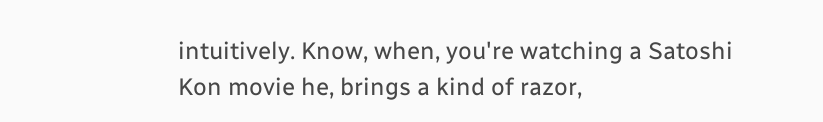intuitively. Know, when, you're watching a Satoshi Kon movie he, brings a kind of razor,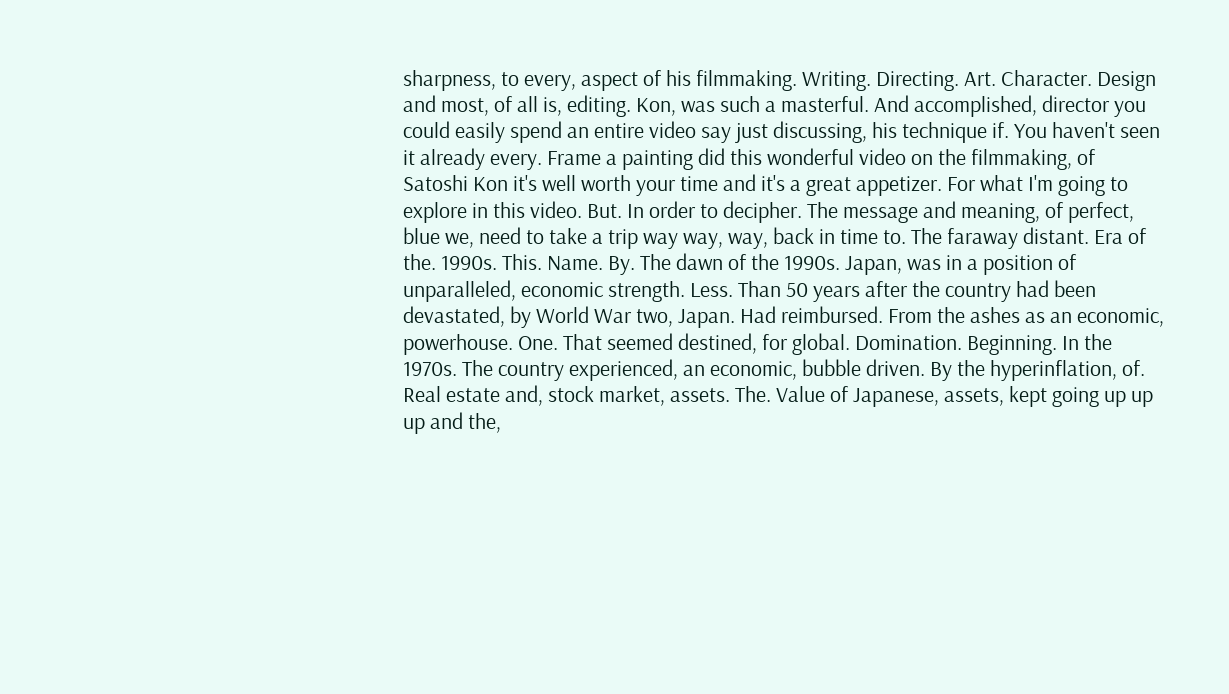sharpness, to every, aspect of his filmmaking. Writing. Directing. Art. Character. Design and most, of all is, editing. Kon, was such a masterful. And accomplished, director you could easily spend an entire video say just discussing, his technique if. You haven't seen it already every. Frame a painting did this wonderful video on the filmmaking, of Satoshi Kon it's well worth your time and it's a great appetizer. For what I'm going to explore in this video. But. In order to decipher. The message and meaning, of perfect, blue we, need to take a trip way way, way, back in time to. The faraway distant. Era of the. 1990s. This. Name. By. The dawn of the 1990s. Japan, was in a position of unparalleled, economic strength. Less. Than 50 years after the country had been devastated, by World War two, Japan. Had reimbursed. From the ashes as an economic, powerhouse. One. That seemed destined, for global. Domination. Beginning. In the 1970s. The country experienced, an economic, bubble driven. By the hyperinflation, of. Real estate and, stock market, assets. The. Value of Japanese, assets, kept going up up up and the,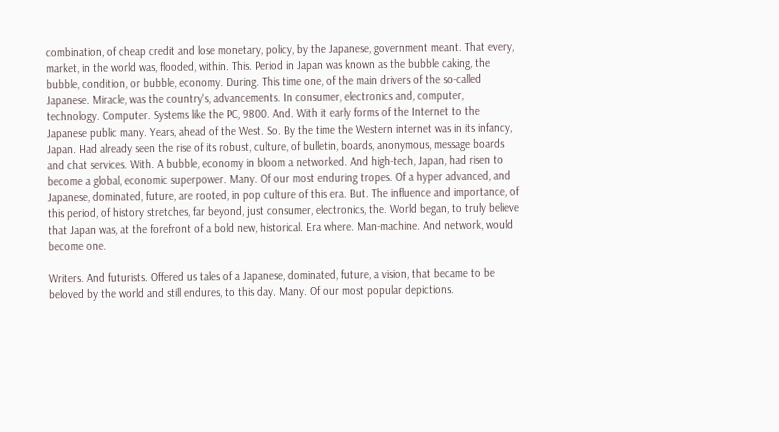combination, of cheap credit and lose monetary, policy, by the Japanese, government meant. That every, market, in the world was, flooded, within. This. Period in Japan was known as the bubble caking, the bubble, condition, or bubble, economy. During. This time one, of the main drivers of the so-called Japanese. Miracle, was the country's, advancements. In consumer, electronics and, computer, technology. Computer. Systems like the PC, 9800. And. With it early forms of the Internet to the Japanese public many. Years, ahead of the West. So. By the time the Western internet was in its infancy, Japan. Had already seen the rise of its robust, culture, of bulletin, boards, anonymous, message boards and chat services. With. A bubble, economy in bloom a networked. And high-tech, Japan, had risen to become a global, economic superpower. Many. Of our most enduring tropes. Of a hyper advanced, and Japanese, dominated, future, are rooted, in pop culture of this era. But. The influence and importance, of this period, of history stretches, far beyond, just consumer, electronics, the. World began, to truly believe that Japan was, at the forefront of a bold new, historical. Era where. Man-machine. And network, would become one.

Writers. And futurists. Offered us tales of a Japanese, dominated, future, a vision, that became to be beloved by the world and still endures, to this day. Many. Of our most popular depictions.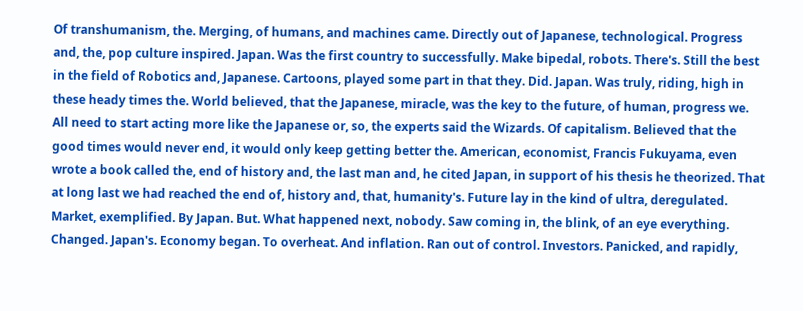Of transhumanism, the. Merging, of humans, and machines came. Directly out of Japanese, technological. Progress and, the, pop culture inspired. Japan. Was the first country to successfully. Make bipedal, robots. There's. Still the best in the field of Robotics and, Japanese. Cartoons, played some part in that they. Did. Japan. Was truly, riding, high in these heady times the. World believed, that the Japanese, miracle, was the key to the future, of human, progress we. All need to start acting more like the Japanese or, so, the experts said the Wizards. Of capitalism. Believed that the good times would never end, it would only keep getting better the. American, economist, Francis Fukuyama, even wrote a book called the, end of history and, the last man and, he cited Japan, in support of his thesis he theorized. That at long last we had reached the end of, history and, that, humanity's. Future lay in the kind of ultra, deregulated. Market, exemplified. By Japan. But. What happened next, nobody. Saw coming in, the blink, of an eye everything. Changed. Japan's. Economy began. To overheat. And inflation. Ran out of control. Investors. Panicked, and rapidly,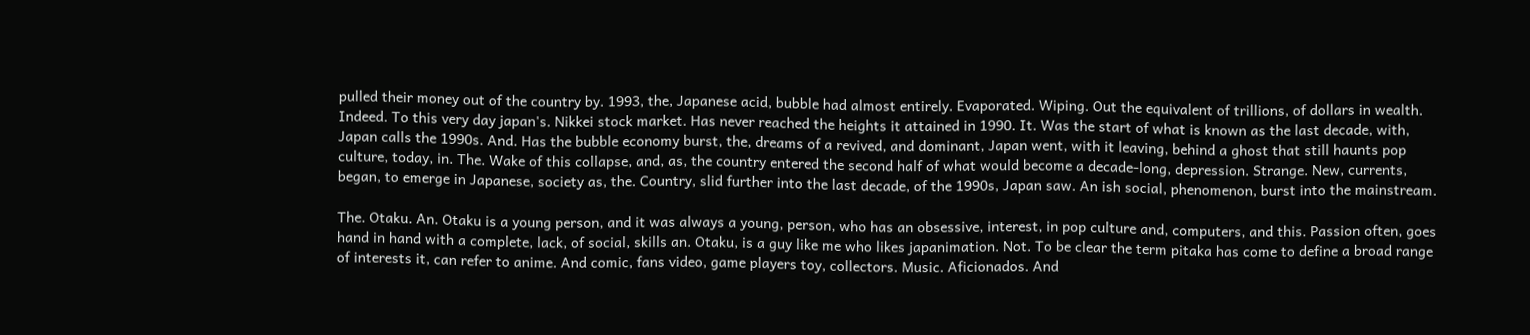pulled their money out of the country by. 1993, the, Japanese acid, bubble had almost entirely. Evaporated. Wiping. Out the equivalent of trillions, of dollars in wealth. Indeed. To this very day japan's. Nikkei stock market. Has never reached the heights it attained in 1990. It. Was the start of what is known as the last decade, with, Japan calls the 1990s. And. Has the bubble economy burst, the, dreams of a revived, and dominant, Japan went, with it leaving, behind a ghost that still haunts pop culture, today, in. The. Wake of this collapse, and, as, the country entered the second half of what would become a decade-long, depression. Strange. New, currents, began, to emerge in Japanese, society as, the. Country, slid further into the last decade, of the 1990s, Japan saw. An ish social, phenomenon, burst into the mainstream.

The. Otaku. An. Otaku is a young person, and it was always a young, person, who has an obsessive, interest, in pop culture and, computers, and this. Passion often, goes hand in hand with a complete, lack, of social, skills an. Otaku, is a guy like me who likes japanimation. Not. To be clear the term pitaka has come to define a broad range of interests it, can refer to anime. And comic, fans video, game players toy, collectors. Music. Aficionados. And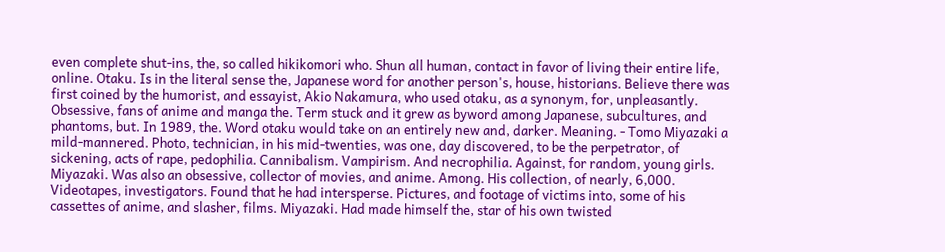even complete shut-ins, the, so called hikikomori who. Shun all human, contact in favor of living their entire life, online. Otaku. Is in the literal sense the, Japanese word for another person's, house, historians. Believe there was first coined by the humorist, and essayist, Akio Nakamura, who used otaku, as a synonym, for, unpleasantly. Obsessive, fans of anime and manga the. Term stuck and it grew as byword among Japanese, subcultures, and phantoms, but. In 1989, the. Word otaku would take on an entirely new and, darker. Meaning. - Tomo Miyazaki a mild-mannered. Photo, technician, in his mid-twenties, was one, day discovered, to be the perpetrator, of sickening, acts of rape, pedophilia. Cannibalism. Vampirism. And necrophilia. Against, for random, young girls. Miyazaki. Was also an obsessive, collector of movies, and anime. Among. His collection, of nearly, 6,000. Videotapes, investigators. Found that he had intersperse. Pictures, and footage of victims into, some of his cassettes of anime, and slasher, films. Miyazaki. Had made himself the, star of his own twisted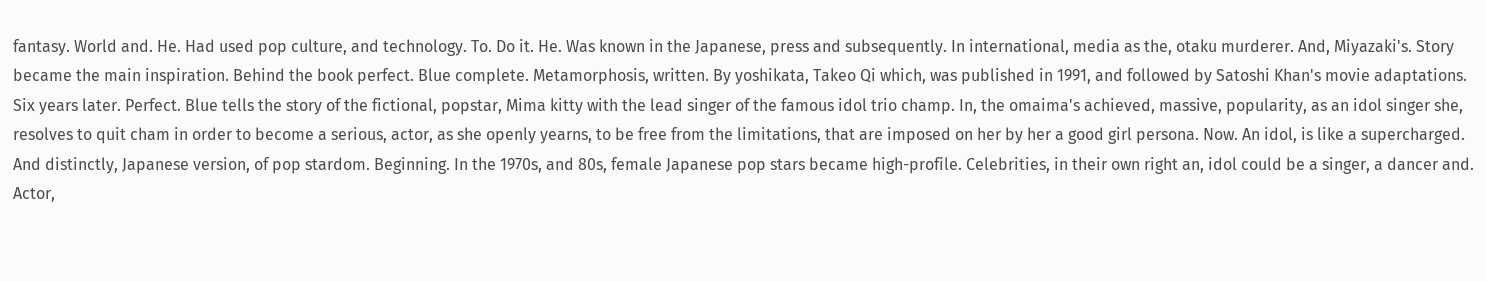fantasy. World and. He. Had used pop culture, and technology. To. Do it. He. Was known in the Japanese, press and subsequently. In international, media as the, otaku murderer. And, Miyazaki's. Story became the main inspiration. Behind the book perfect. Blue complete. Metamorphosis, written. By yoshikata, Takeo Qi which, was published in 1991, and followed by Satoshi Khan's movie adaptations. Six years later. Perfect. Blue tells the story of the fictional, popstar, Mima kitty with the lead singer of the famous idol trio champ. In, the omaima's achieved, massive, popularity, as an idol singer she, resolves to quit cham in order to become a serious, actor, as she openly yearns, to be free from the limitations, that are imposed on her by her a good girl persona. Now. An idol, is like a supercharged. And distinctly, Japanese version, of pop stardom. Beginning. In the 1970s, and 80s, female Japanese pop stars became high-profile. Celebrities, in their own right an, idol could be a singer, a dancer and. Actor,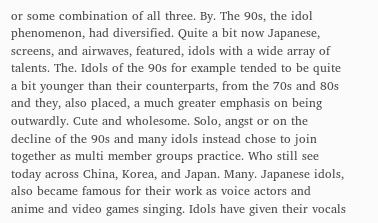or some combination of all three. By. The 90s, the idol phenomenon, had diversified. Quite a bit now Japanese, screens, and airwaves, featured, idols with a wide array of talents. The. Idols of the 90s for example tended to be quite a bit younger than their counterparts, from the 70s and 80s and they, also placed, a much greater emphasis on being outwardly. Cute and wholesome. Solo, angst or on the decline of the 90s and many idols instead chose to join together as multi member groups practice. Who still see today across China, Korea, and Japan. Many. Japanese idols, also became famous for their work as voice actors and anime and video games singing. Idols have given their vocals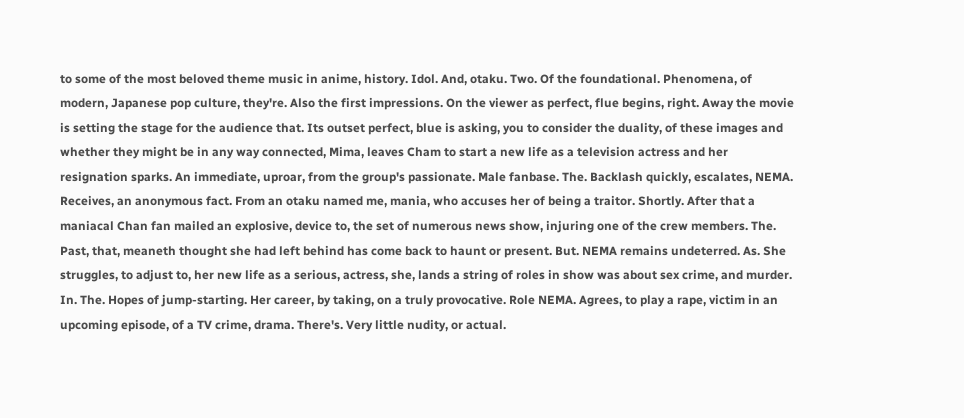to some of the most beloved theme music in anime, history. Idol. And, otaku. Two. Of the foundational. Phenomena, of modern, Japanese pop culture, they're. Also the first impressions. On the viewer as perfect, flue begins, right. Away the movie is setting the stage for the audience that. Its outset perfect, blue is asking, you to consider the duality, of these images and whether they might be in any way connected, Mima, leaves Cham to start a new life as a television actress and her resignation sparks. An immediate, uproar, from the group's passionate. Male fanbase. The. Backlash quickly, escalates, NEMA. Receives, an anonymous fact. From an otaku named me, mania, who accuses her of being a traitor. Shortly. After that a maniacal Chan fan mailed an explosive, device to, the set of numerous news show, injuring one of the crew members. The. Past, that, meaneth thought she had left behind has come back to haunt or present. But. NEMA remains undeterred. As. She struggles, to adjust to, her new life as a serious, actress, she, lands a string of roles in show was about sex crime, and murder. In. The. Hopes of jump-starting. Her career, by taking, on a truly provocative. Role NEMA. Agrees, to play a rape, victim in an upcoming episode, of a TV crime, drama. There's. Very little nudity, or actual.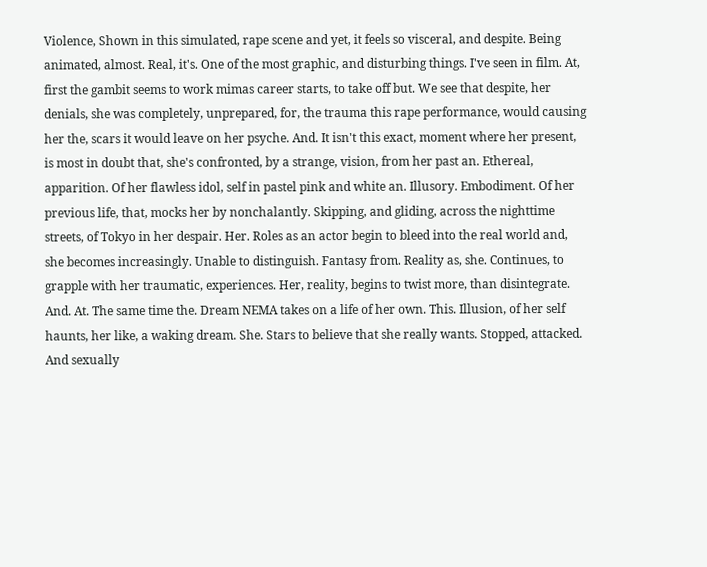Violence, Shown in this simulated, rape scene and yet, it feels so visceral, and despite. Being animated, almost. Real, it's. One of the most graphic, and disturbing things. I've seen in film. At, first the gambit seems to work mimas career starts, to take off but. We see that despite, her denials, she was completely, unprepared, for, the trauma this rape performance, would causing her the, scars it would leave on her psyche. And. It isn't this exact, moment where her present, is most in doubt that, she's confronted, by a strange, vision, from her past an. Ethereal, apparition. Of her flawless idol, self in pastel pink and white an. Illusory. Embodiment. Of her previous life, that, mocks her by nonchalantly. Skipping, and gliding, across the nighttime streets, of Tokyo in her despair. Her. Roles as an actor begin to bleed into the real world and, she becomes increasingly. Unable to distinguish. Fantasy from. Reality as, she. Continues, to grapple with her traumatic, experiences. Her, reality, begins to twist more, than disintegrate. And. At. The same time the. Dream NEMA takes on a life of her own. This. Illusion, of her self haunts, her like, a waking dream. She. Stars to believe that she really wants. Stopped, attacked. And sexually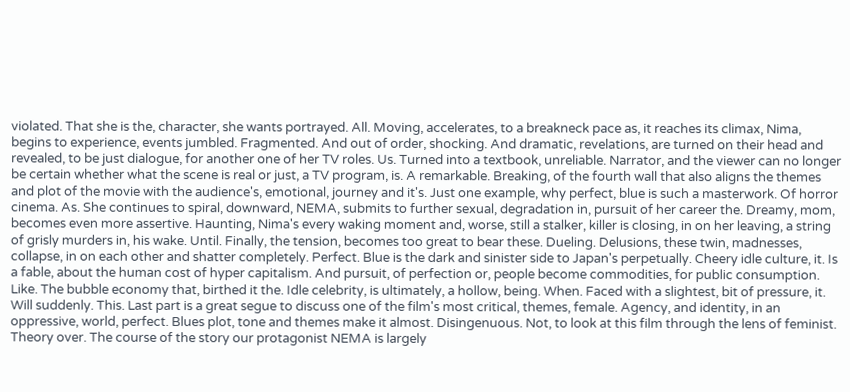violated. That she is the, character, she wants portrayed. All. Moving, accelerates, to a breakneck pace as, it reaches its climax, Nima, begins to experience, events jumbled. Fragmented. And out of order, shocking. And dramatic, revelations, are turned on their head and revealed, to be just dialogue, for another one of her TV roles. Us. Turned into a textbook, unreliable. Narrator, and the viewer can no longer be certain whether what the scene is real or just, a TV program, is. A remarkable. Breaking, of the fourth wall that also aligns the themes and plot of the movie with the audience's, emotional, journey and it's. Just one example, why perfect, blue is such a masterwork. Of horror cinema. As. She continues to spiral, downward, NEMA, submits to further sexual, degradation in, pursuit of her career the. Dreamy, mom, becomes even more assertive. Haunting, Nima's every waking moment and, worse, still a stalker, killer is closing, in on her leaving, a string of grisly murders in, his wake. Until. Finally, the tension, becomes too great to bear these. Dueling. Delusions, these twin, madnesses, collapse, in on each other and shatter completely. Perfect. Blue is the dark and sinister side to Japan's perpetually. Cheery idle culture, it. Is a fable, about the human cost of hyper capitalism. And pursuit, of perfection or, people become commodities, for public consumption. Like. The bubble economy that, birthed it the. Idle celebrity, is ultimately, a hollow, being. When. Faced with a slightest, bit of pressure, it. Will suddenly. This. Last part is a great segue to discuss one of the film's most critical, themes, female. Agency, and identity, in an oppressive, world, perfect. Blues plot, tone and themes make it almost. Disingenuous. Not, to look at this film through the lens of feminist. Theory over. The course of the story our protagonist NEMA is largely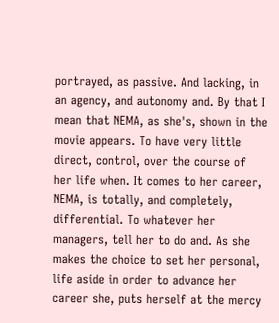portrayed, as passive. And lacking, in an agency, and autonomy and. By that I mean that NEMA, as she's, shown in the movie appears. To have very little direct, control, over the course of her life when. It comes to her career, NEMA, is totally, and completely, differential. To whatever her managers, tell her to do and. As she makes the choice to set her personal, life aside in order to advance her career she, puts herself at the mercy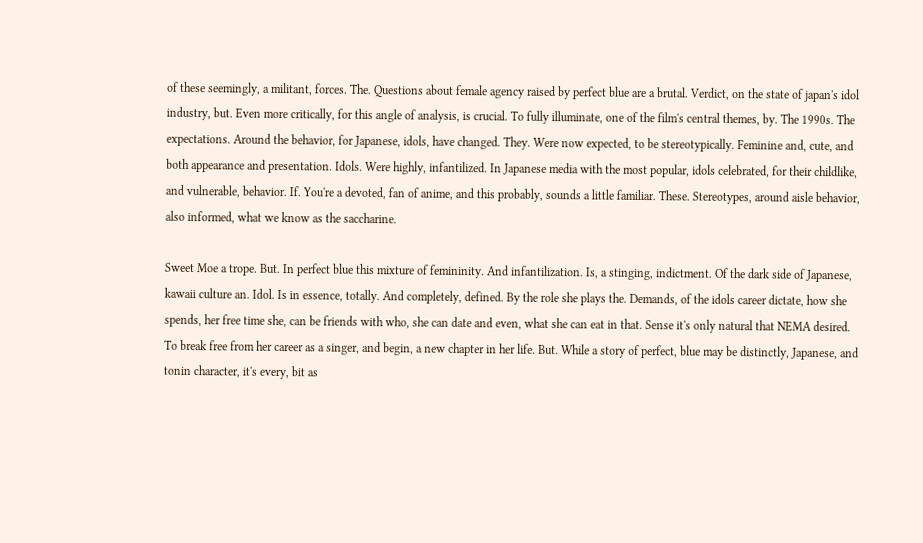of these seemingly, a militant, forces. The. Questions about female agency raised by perfect blue are a brutal. Verdict, on the state of japan's idol industry, but. Even more critically, for this angle of analysis, is crucial. To fully illuminate, one of the film's central themes, by. The 1990s. The expectations. Around the behavior, for Japanese, idols, have changed. They. Were now expected, to be stereotypically. Feminine and, cute, and both appearance and presentation. Idols. Were highly, infantilized. In Japanese media with the most popular, idols celebrated, for their childlike, and vulnerable, behavior. If. You're a devoted, fan of anime, and this probably, sounds a little familiar. These. Stereotypes, around aisle behavior, also informed, what we know as the saccharine.

Sweet Moe a trope. But. In perfect blue this mixture of femininity. And infantilization. Is, a stinging, indictment. Of the dark side of Japanese, kawaii culture an. Idol. Is in essence, totally. And completely, defined. By the role she plays the. Demands, of the idols career dictate, how she spends, her free time she, can be friends with who, she can date and even, what she can eat in that. Sense it's only natural that NEMA desired. To break free from her career as a singer, and begin, a new chapter in her life. But. While a story of perfect, blue may be distinctly, Japanese, and tonin character, it's every, bit as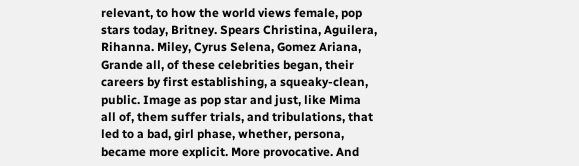relevant, to how the world views female, pop stars today, Britney. Spears Christina, Aguilera, Rihanna. Miley, Cyrus Selena, Gomez Ariana, Grande all, of these celebrities began, their careers by first establishing, a squeaky-clean, public. Image as pop star and just, like Mima all of, them suffer trials, and tribulations, that led to a bad, girl phase, whether, persona, became more explicit. More provocative. And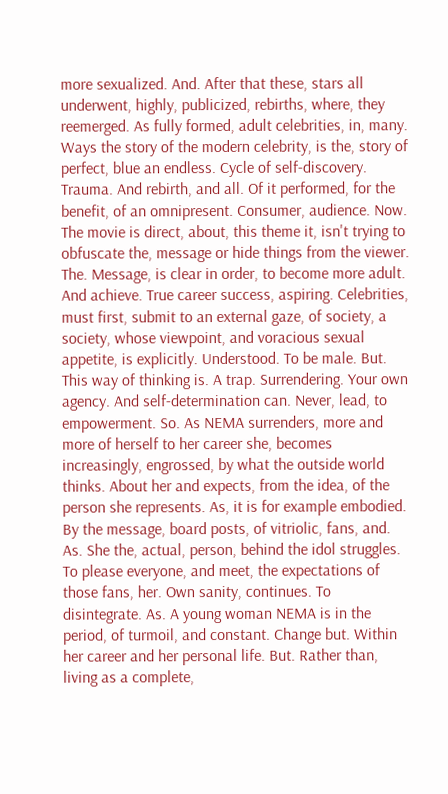more sexualized. And. After that these, stars all underwent, highly, publicized, rebirths, where, they reemerged. As fully formed, adult celebrities, in, many. Ways the story of the modern celebrity, is the, story of perfect, blue an endless. Cycle of self-discovery. Trauma. And rebirth, and all. Of it performed, for the benefit, of an omnipresent. Consumer, audience. Now. The movie is direct, about, this theme it, isn't trying to obfuscate the, message or hide things from the viewer. The. Message, is clear in order, to become more adult. And achieve. True career success, aspiring. Celebrities, must first, submit to an external gaze, of society, a society, whose viewpoint, and voracious sexual appetite, is explicitly. Understood. To be male. But. This way of thinking is. A trap. Surrendering. Your own agency. And self-determination can. Never, lead, to empowerment. So. As NEMA surrenders, more and more of herself to her career she, becomes increasingly, engrossed, by what the outside world thinks. About her and expects, from the idea, of the person she represents. As, it is for example embodied. By the message, board posts, of vitriolic, fans, and. As. She the, actual, person, behind the idol struggles. To please everyone, and meet, the expectations of those fans, her. Own sanity, continues. To disintegrate. As. A young woman NEMA is in the period, of turmoil, and constant. Change but. Within her career and her personal life. But. Rather than, living as a complete,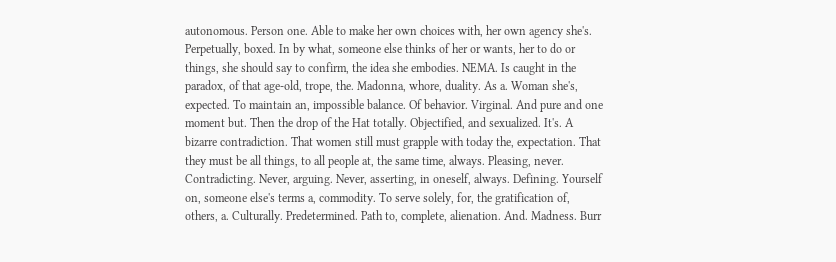autonomous. Person one. Able to make her own choices with, her own agency she's. Perpetually, boxed. In by what, someone else thinks of her or wants, her to do or things, she should say to confirm, the idea she embodies. NEMA. Is caught in the paradox, of that age-old, trope, the. Madonna, whore, duality. As a. Woman she's, expected. To maintain an, impossible balance. Of behavior. Virginal. And pure and one moment but. Then the drop of the Hat totally. Objectified, and sexualized. It's. A bizarre contradiction. That women still must grapple with today the, expectation. That they must be all things, to all people at, the same time, always. Pleasing, never. Contradicting. Never, arguing. Never, asserting, in oneself, always. Defining. Yourself on, someone else's terms a, commodity. To serve solely, for, the gratification of, others, a. Culturally. Predetermined. Path to, complete, alienation. And. Madness. Burr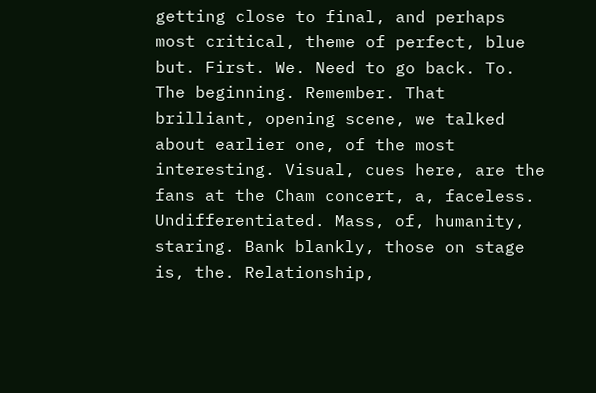getting close to final, and perhaps most critical, theme of perfect, blue but. First. We. Need to go back. To. The beginning. Remember. That brilliant, opening scene, we talked about earlier one, of the most interesting. Visual, cues here, are the fans at the Cham concert, a, faceless. Undifferentiated. Mass, of, humanity, staring. Bank blankly, those on stage is, the. Relationship,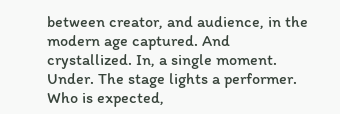between creator, and audience, in the modern age captured. And crystallized. In, a single moment. Under. The stage lights a performer. Who is expected,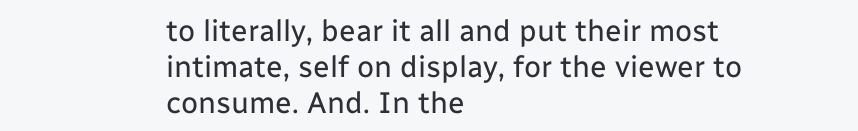to literally, bear it all and put their most intimate, self on display, for the viewer to consume. And. In the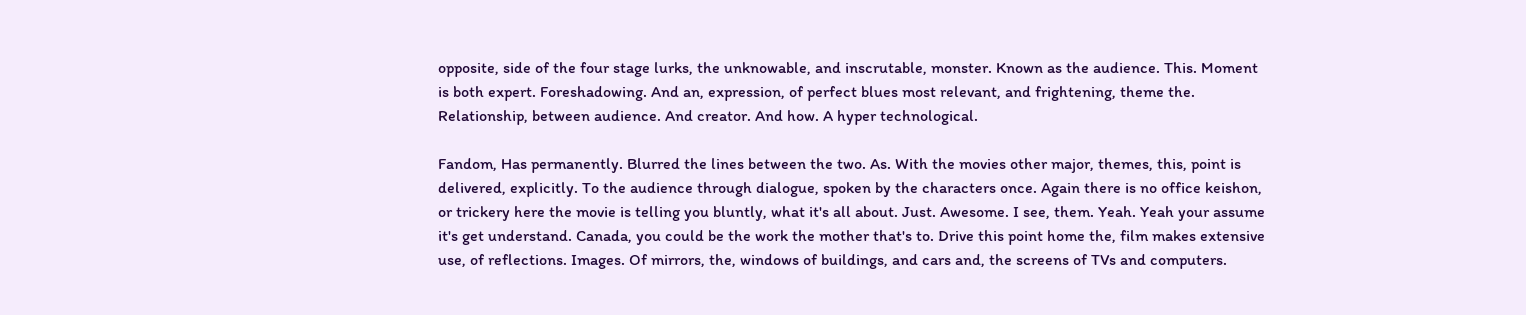opposite, side of the four stage lurks, the unknowable, and inscrutable, monster. Known as the audience. This. Moment is both expert. Foreshadowing. And an, expression, of perfect blues most relevant, and frightening, theme the. Relationship, between audience. And creator. And how. A hyper technological.

Fandom, Has permanently. Blurred the lines between the two. As. With the movies other major, themes, this, point is delivered, explicitly. To the audience through dialogue, spoken by the characters once. Again there is no office keishon, or trickery here the movie is telling you bluntly, what it's all about. Just. Awesome. I see, them. Yeah. Yeah your assume it's get understand. Canada, you could be the work the mother that's to. Drive this point home the, film makes extensive use, of reflections. Images. Of mirrors, the, windows of buildings, and cars and, the screens of TVs and computers.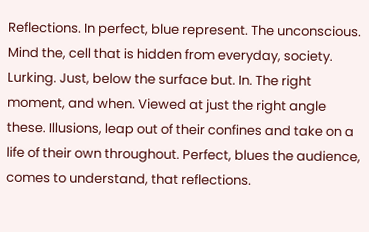Reflections. In perfect, blue represent. The unconscious. Mind the, cell that is hidden from everyday, society. Lurking. Just, below the surface but. In. The right moment, and when. Viewed at just the right angle these. Illusions, leap out of their confines and take on a life of their own throughout. Perfect, blues the audience, comes to understand, that reflections.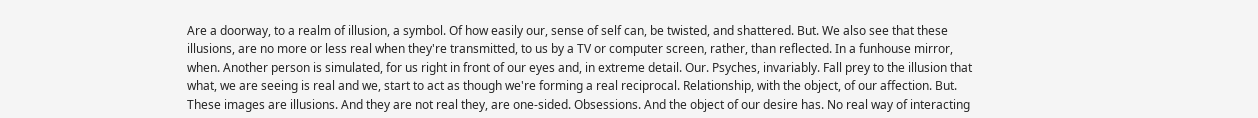Are a doorway, to a realm of illusion, a symbol. Of how easily our, sense of self can, be twisted, and shattered. But. We also see that these illusions, are no more or less real when they're transmitted, to us by a TV or computer screen, rather, than reflected. In a funhouse mirror, when. Another person is simulated, for us right in front of our eyes and, in extreme detail. Our. Psyches, invariably. Fall prey to the illusion that what, we are seeing is real and we, start to act as though we're forming a real reciprocal. Relationship, with the object, of our affection. But. These images are illusions. And they are not real they, are one-sided. Obsessions. And the object of our desire has. No real way of interacting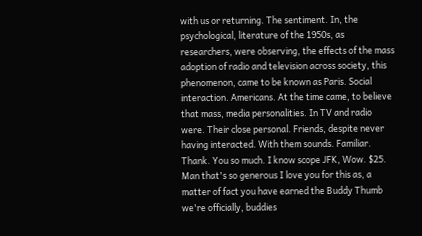with us or returning. The sentiment. In, the psychological, literature of the 1950s, as researchers, were observing, the effects of the mass adoption of radio and television across society, this phenomenon, came to be known as Paris. Social interaction. Americans. At the time came, to believe that mass, media personalities. In TV and radio were. Their close personal. Friends, despite never having interacted. With them sounds. Familiar. Thank. You so much. I know scope JFK, Wow. $25. Man that's so generous I love you for this as, a matter of fact you have earned the Buddy Thumb we're officially, buddies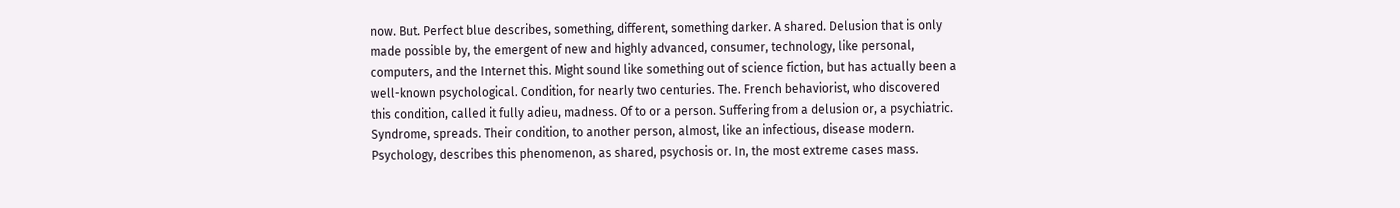now. But. Perfect blue describes, something, different, something darker. A shared. Delusion that is only made possible by, the emergent of new and highly advanced, consumer, technology, like personal, computers, and the Internet this. Might sound like something out of science fiction, but has actually been a well-known psychological. Condition, for nearly two centuries. The. French behaviorist, who discovered this condition, called it fully adieu, madness. Of to or a person. Suffering from a delusion or, a psychiatric. Syndrome, spreads. Their condition, to another person, almost, like an infectious, disease modern. Psychology, describes this phenomenon, as shared, psychosis or. In, the most extreme cases mass.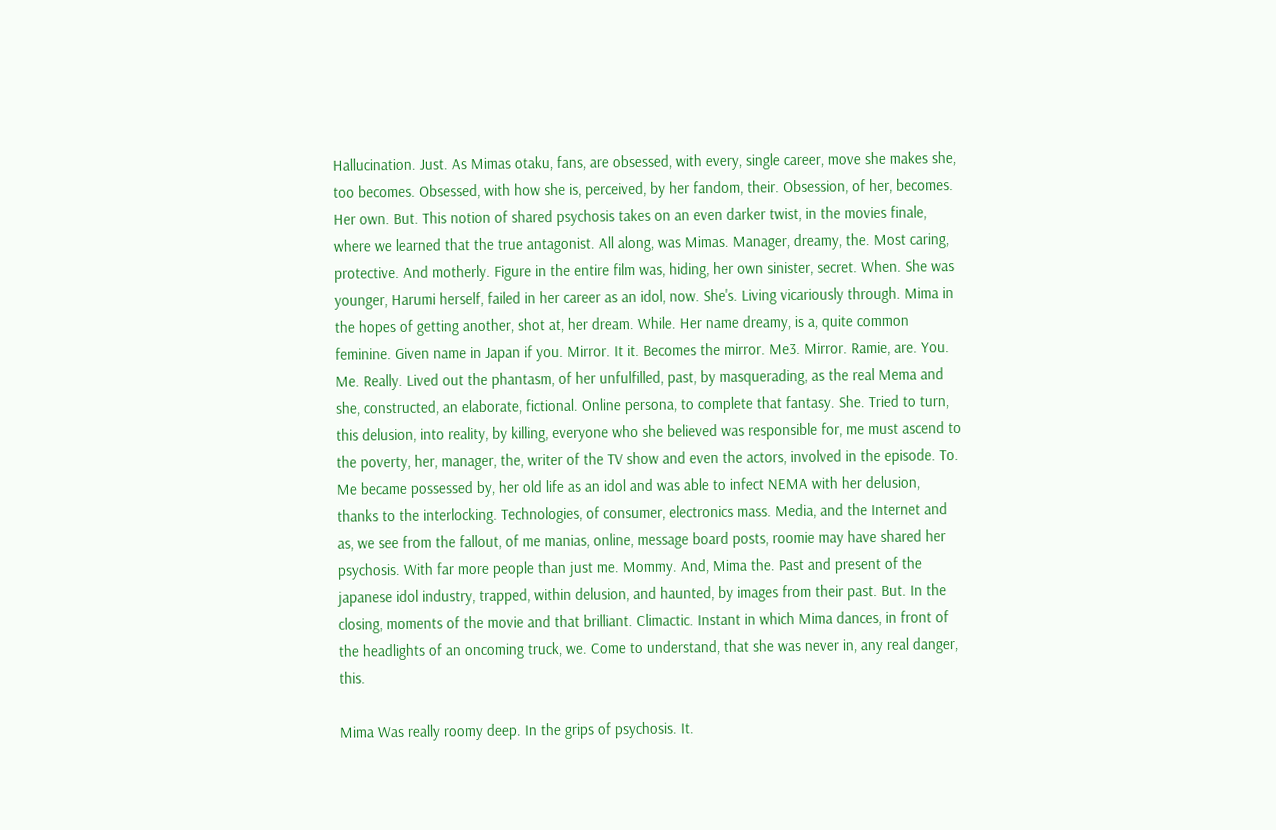Hallucination. Just. As Mimas otaku, fans, are obsessed, with every, single career, move she makes she, too becomes. Obsessed, with how she is, perceived, by her fandom, their. Obsession, of her, becomes. Her own. But. This notion of shared psychosis takes on an even darker twist, in the movies finale, where we learned that the true antagonist. All along, was Mimas. Manager, dreamy, the. Most caring, protective. And motherly. Figure in the entire film was, hiding, her own sinister, secret. When. She was younger, Harumi herself, failed in her career as an idol, now. She's. Living vicariously through. Mima in the hopes of getting another, shot at, her dream. While. Her name dreamy, is a, quite common feminine. Given name in Japan if you. Mirror. It it. Becomes the mirror. Me3. Mirror. Ramie, are. You. Me. Really. Lived out the phantasm, of her unfulfilled, past, by masquerading, as the real Mema and she, constructed, an elaborate, fictional. Online persona, to complete that fantasy. She. Tried to turn, this delusion, into reality, by killing, everyone who she believed was responsible for, me must ascend to the poverty, her, manager, the, writer of the TV show and even the actors, involved in the episode. To. Me became possessed by, her old life as an idol and was able to infect NEMA with her delusion, thanks to the interlocking. Technologies, of consumer, electronics mass. Media, and the Internet and as, we see from the fallout, of me manias, online, message board posts, roomie may have shared her psychosis. With far more people than just me. Mommy. And, Mima the. Past and present of the japanese idol industry, trapped, within delusion, and haunted, by images from their past. But. In the closing, moments of the movie and that brilliant. Climactic. Instant in which Mima dances, in front of the headlights of an oncoming truck, we. Come to understand, that she was never in, any real danger, this.

Mima Was really roomy deep. In the grips of psychosis. It.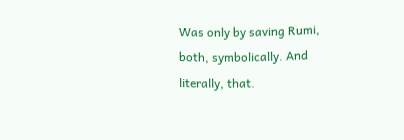Was only by saving Rumi, both, symbolically. And literally, that.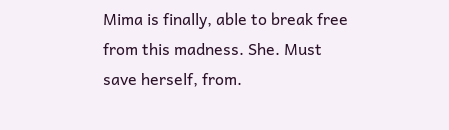Mima is finally, able to break free from this madness. She. Must save herself, from.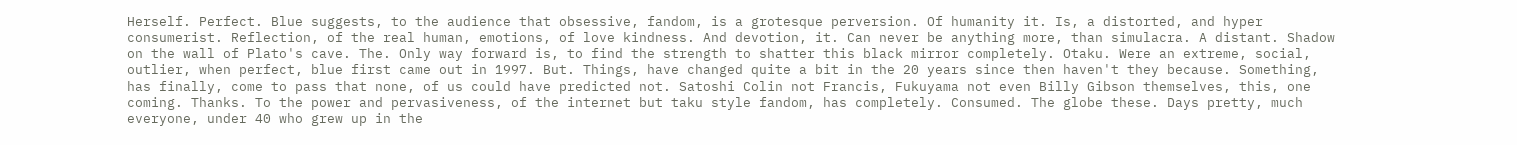Herself. Perfect. Blue suggests, to the audience that obsessive, fandom, is a grotesque perversion. Of humanity it. Is, a distorted, and hyper consumerist. Reflection, of the real human, emotions, of love kindness. And devotion, it. Can never be anything more, than simulacra. A distant. Shadow on the wall of Plato's cave. The. Only way forward is, to find the strength to shatter this black mirror completely. Otaku. Were an extreme, social, outlier, when perfect, blue first came out in 1997. But. Things, have changed quite a bit in the 20 years since then haven't they because. Something, has finally, come to pass that none, of us could have predicted not. Satoshi Colin not Francis, Fukuyama not even Billy Gibson themselves, this, one coming. Thanks. To the power and pervasiveness, of the internet but taku style fandom, has completely. Consumed. The globe these. Days pretty, much everyone, under 40 who grew up in the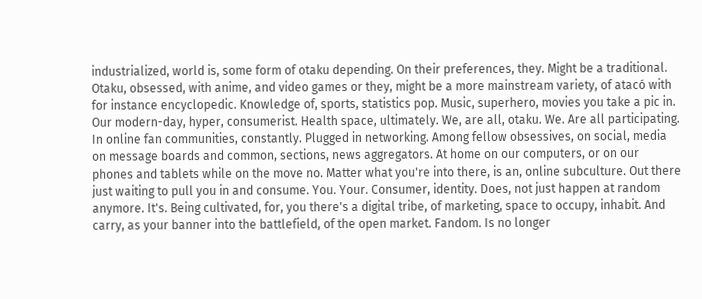industrialized, world is, some form of otaku depending. On their preferences, they. Might be a traditional. Otaku, obsessed, with anime, and video games or they, might be a more mainstream variety, of atacó with for instance encyclopedic. Knowledge of, sports, statistics pop. Music, superhero, movies you take a pic in. Our modern-day, hyper, consumerist. Health space, ultimately. We, are all, otaku. We. Are all participating. In online fan communities, constantly. Plugged in networking. Among fellow obsessives, on social, media on message boards and common, sections, news aggregators. At home on our computers, or on our phones and tablets while on the move no. Matter what you're into there, is an, online subculture. Out there just waiting to pull you in and consume. You. Your. Consumer, identity. Does, not just happen at random anymore. It's. Being cultivated, for, you there's a digital tribe, of marketing, space to occupy, inhabit. And carry, as your banner into the battlefield, of the open market. Fandom. Is no longer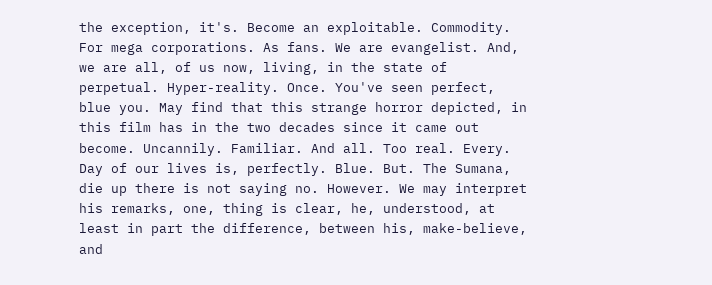the exception, it's. Become an exploitable. Commodity. For mega corporations. As fans. We are evangelist. And, we are all, of us now, living, in the state of perpetual. Hyper-reality. Once. You've seen perfect, blue you. May find that this strange horror depicted, in this film has in the two decades since it came out become. Uncannily. Familiar. And all. Too real. Every. Day of our lives is, perfectly. Blue. But. The Sumana, die up there is not saying no. However. We may interpret his remarks, one, thing is clear, he, understood, at least in part the difference, between his, make-believe, and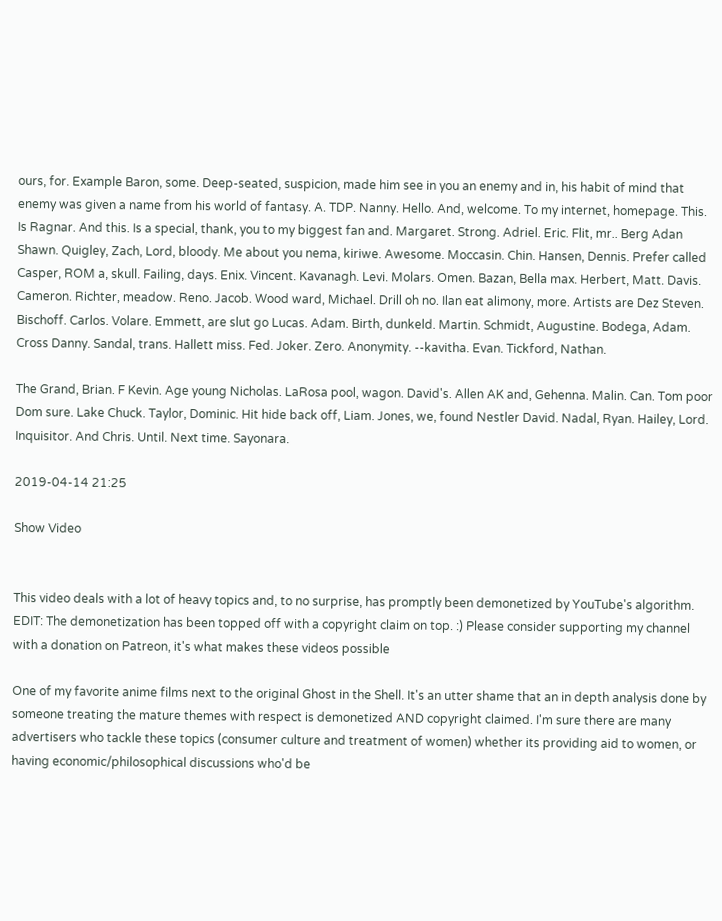ours, for. Example Baron, some. Deep-seated, suspicion, made him see in you an enemy and in, his habit of mind that enemy was given a name from his world of fantasy. A. TDP. Nanny. Hello. And, welcome. To my internet, homepage. This. Is Ragnar. And this. Is a special, thank, you to my biggest fan and. Margaret. Strong. Adriel. Eric. Flit, mr.. Berg Adan Shawn. Quigley, Zach, Lord, bloody. Me about you nema, kiriwe. Awesome. Moccasin. Chin. Hansen, Dennis. Prefer called Casper, ROM a, skull. Failing, days. Enix. Vincent. Kavanagh. Levi. Molars. Omen. Bazan, Bella max. Herbert, Matt. Davis. Cameron. Richter, meadow. Reno. Jacob. Wood ward, Michael. Drill oh no. Ilan eat alimony, more. Artists are Dez Steven. Bischoff. Carlos. Volare. Emmett, are slut go Lucas. Adam. Birth, dunkeld. Martin. Schmidt, Augustine. Bodega, Adam. Cross Danny. Sandal, trans. Hallett miss. Fed. Joker. Zero. Anonymity. --kavitha. Evan. Tickford, Nathan.

The Grand, Brian. F Kevin. Age young Nicholas. LaRosa pool, wagon. David's. Allen AK and, Gehenna. Malin. Can. Tom poor Dom sure. Lake Chuck. Taylor, Dominic. Hit hide back off, Liam. Jones, we, found Nestler David. Nadal, Ryan. Hailey, Lord. Inquisitor. And Chris. Until. Next time. Sayonara.

2019-04-14 21:25

Show Video


This video deals with a lot of heavy topics and, to no surprise, has promptly been demonetized by YouTube's algorithm. EDIT: The demonetization has been topped off with a copyright claim on top. :) Please consider supporting my channel with a donation on Patreon, it's what makes these videos possible

One of my favorite anime films next to the original Ghost in the Shell. It's an utter shame that an in depth analysis done by someone treating the mature themes with respect is demonetized AND copyright claimed. I'm sure there are many advertisers who tackle these topics (consumer culture and treatment of women) whether its providing aid to women, or having economic/philosophical discussions who'd be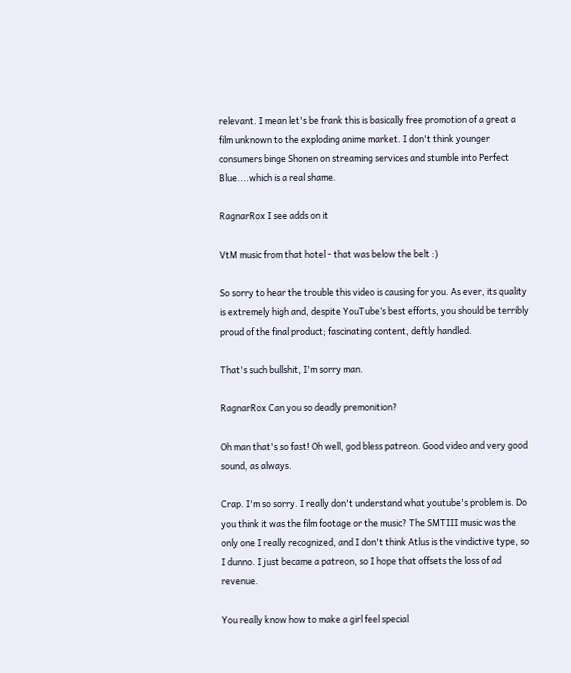relevant. I mean let's be frank this is basically free promotion of a great a film unknown to the exploding anime market. I don't think younger consumers binge Shonen on streaming services and stumble into Perfect Blue....which is a real shame.

RagnarRox I see adds on it

VtM music from that hotel - that was below the belt :)

So sorry to hear the trouble this video is causing for you. As ever, its quality is extremely high and, despite YouTube’s best efforts, you should be terribly proud of the final product; fascinating content, deftly handled.

That's such bullshit, I'm sorry man.

RagnarRox Can you so deadly premonition?

Oh man that's so fast! Oh well, god bless patreon. Good video and very good sound, as always.

Crap. I'm so sorry. I really don't understand what youtube's problem is. Do you think it was the film footage or the music? The SMTIII music was the only one I really recognized, and I don't think Atlus is the vindictive type, so I dunno. I just became a patreon, so I hope that offsets the loss of ad revenue.

You really know how to make a girl feel special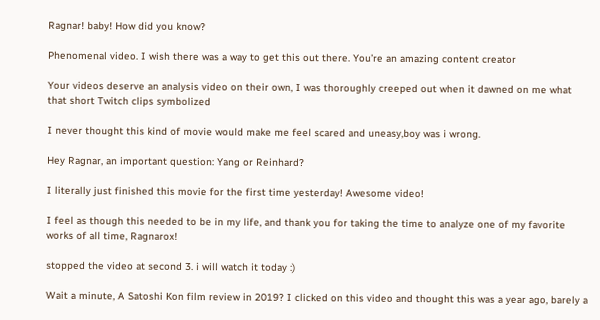Ragnar! baby! How did you know?

Phenomenal video. I wish there was a way to get this out there. You’re an amazing content creator

Your videos deserve an analysis video on their own, I was thoroughly creeped out when it dawned on me what that short Twitch clips symbolized

I never thought this kind of movie would make me feel scared and uneasy,boy was i wrong.

Hey Ragnar, an important question: Yang or Reinhard?

I literally just finished this movie for the first time yesterday! Awesome video!

I feel as though this needed to be in my life, and thank you for taking the time to analyze one of my favorite works of all time, Ragnarox!

stopped the video at second 3. i will watch it today :)

Wait a minute, A Satoshi Kon film review in 2019? I clicked on this video and thought this was a year ago, barely a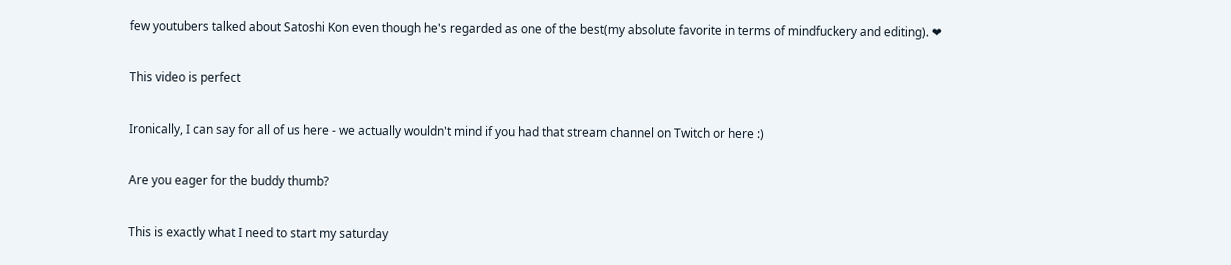few youtubers talked about Satoshi Kon even though he's regarded as one of the best(my absolute favorite in terms of mindfuckery and editing). ❤

This video is perfect

Ironically, I can say for all of us here - we actually wouldn't mind if you had that stream channel on Twitch or here :)

Are you eager for the buddy thumb?

This is exactly what I need to start my saturday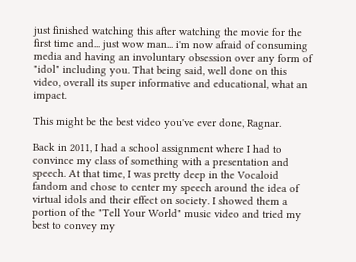just finished watching this after watching the movie for the first time and... just wow man... i'm now afraid of consuming media and having an involuntary obsession over any form of "idol" including you. That being said, well done on this video, overall its super informative and educational, what an impact.

This might be the best video you've ever done, Ragnar.

Back in 2011, I had a school assignment where I had to convince my class of something with a presentation and speech. At that time, I was pretty deep in the Vocaloid fandom and chose to center my speech around the idea of virtual idols and their effect on society. I showed them a portion of the "Tell Your World" music video and tried my best to convey my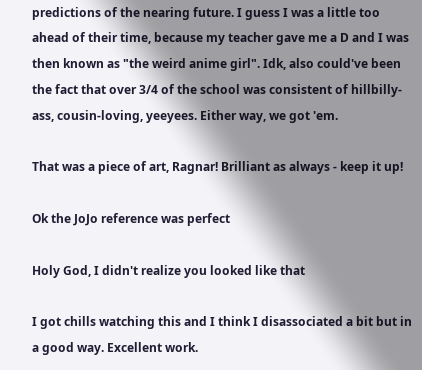predictions of the nearing future. I guess I was a little too ahead of their time, because my teacher gave me a D and I was then known as "the weird anime girl". Idk, also could've been the fact that over 3/4 of the school was consistent of hillbilly-ass, cousin-loving, yeeyees. Either way, we got 'em.

That was a piece of art, Ragnar! Brilliant as always - keep it up!

Ok the JoJo reference was perfect

Holy God, I didn't realize you looked like that

I got chills watching this and I think I disassociated a bit but in a good way. Excellent work.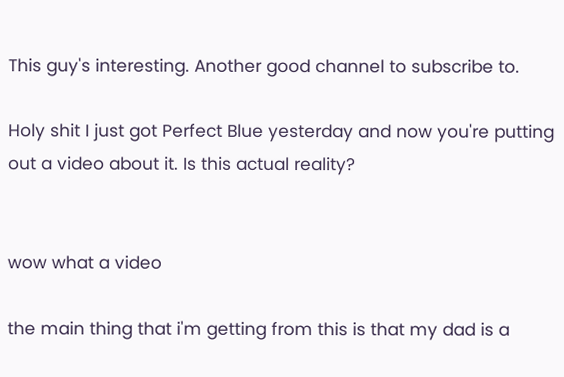This guy's interesting. Another good channel to subscribe to.

Holy shit I just got Perfect Blue yesterday and now you're putting out a video about it. Is this actual reality?


wow what a video

the main thing that i'm getting from this is that my dad is a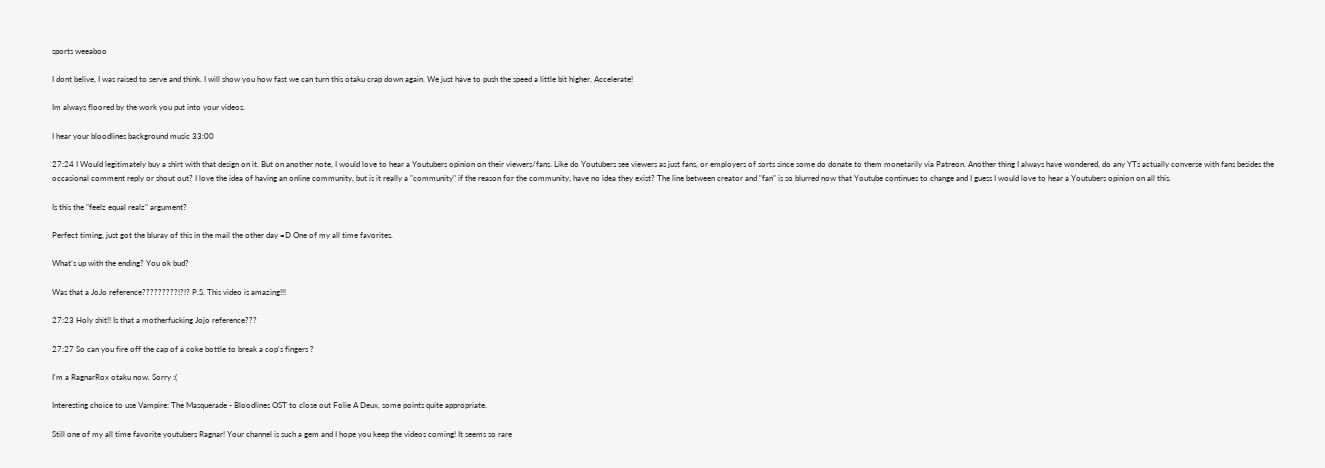sports weeaboo

I dont belive, I was raised to serve and think. I will show you how fast we can turn this otaku crap down again. We just have to push the speed a little bit higher, Accelerate!

Im always floored by the work you put into your videos.

I hear your bloodlines background music 33:00

27:24 I Would legitimately buy a shirt with that design on it. But on another note, I would love to hear a Youtubers opinion on their viewers/fans. Like do Youtubers see viewers as just fans, or employers of sorts since some do donate to them monetarily via Patreon. Another thing I always have wondered, do any YTs actually converse with fans besides the occasional comment reply or shout out? I love the idea of having an online community, but is it really a "community" if the reason for the community, have no idea they exist? The line between creator and "fan" is so blurred now that Youtube continues to change and I guess I would love to hear a Youtubers opinion on all this.

Is this the "feelz equal realz" argument?

Perfect timing, just got the bluray of this in the mail the other day =D One of my all time favorites.

What’s up with the ending? You ok bud?

Was that a JoJo reference?????????!?!? P.S. This video is amazing!!!

27:23 Holy shit!! Is that a motherfucking Jojo reference???

27:27 So can you fire off the cap of a coke bottle to break a cop's fingers ?

I'm a RagnarRox otaku now. Sorry :(

Interesting choice to use Vampire: The Masquerade - Bloodlines OST to close out Folie A Deux, some points quite appropriate.

Still one of my all time favorite youtubers Ragnar! Your channel is such a gem and I hope you keep the videos coming! It seems so rare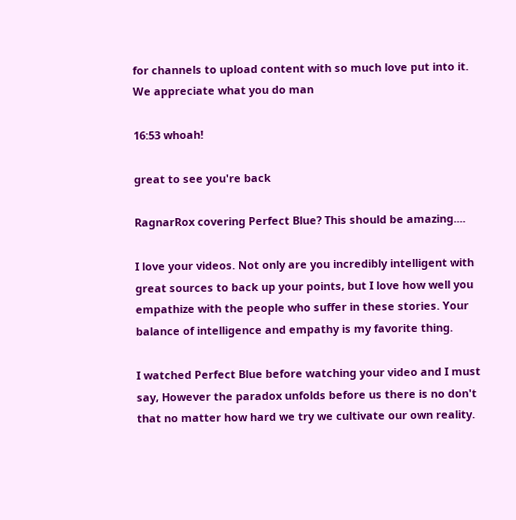for channels to upload content with so much love put into it. We appreciate what you do man

16:53 whoah!

great to see you're back

RagnarRox covering Perfect Blue? This should be amazing....

I love your videos. Not only are you incredibly intelligent with great sources to back up your points, but I love how well you empathize with the people who suffer in these stories. Your balance of intelligence and empathy is my favorite thing.

I watched Perfect Blue before watching your video and I must say, However the paradox unfolds before us there is no don't that no matter how hard we try we cultivate our own reality.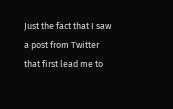Just the fact that I saw a post from Twitter that first lead me to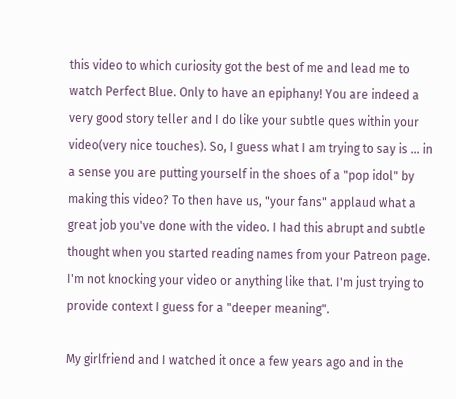this video to which curiosity got the best of me and lead me to watch Perfect Blue. Only to have an epiphany! You are indeed a very good story teller and I do like your subtle ques within your video(very nice touches). So, I guess what I am trying to say is ... in a sense you are putting yourself in the shoes of a "pop idol" by making this video? To then have us, "your fans" applaud what a great job you've done with the video. I had this abrupt and subtle thought when you started reading names from your Patreon page. I'm not knocking your video or anything like that. I'm just trying to provide context I guess for a "deeper meaning".

My girlfriend and I watched it once a few years ago and in the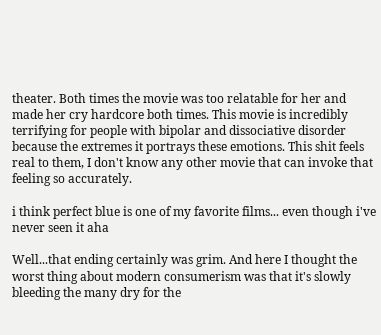theater. Both times the movie was too relatable for her and made her cry hardcore both times. This movie is incredibly terrifying for people with bipolar and dissociative disorder because the extremes it portrays these emotions. This shit feels real to them, I don't know any other movie that can invoke that feeling so accurately.

i think perfect blue is one of my favorite films... even though i've never seen it aha

Well...that ending certainly was grim. And here I thought the worst thing about modern consumerism was that it's slowly bleeding the many dry for the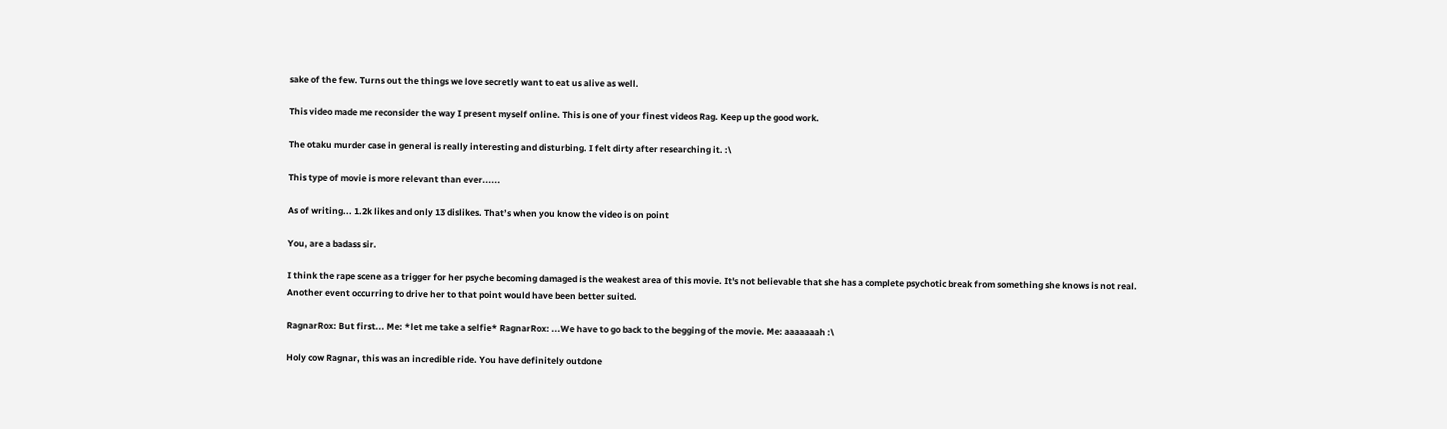sake of the few. Turns out the things we love secretly want to eat us alive as well.

This video made me reconsider the way I present myself online. This is one of your finest videos Rag. Keep up the good work.

The otaku murder case in general is really interesting and disturbing. I felt dirty after researching it. :\

This type of movie is more relevant than ever......

As of writing... 1.2k likes and only 13 dislikes. That’s when you know the video is on point

You, are a badass sir.

I think the rape scene as a trigger for her psyche becoming damaged is the weakest area of this movie. It's not believable that she has a complete psychotic break from something she knows is not real. Another event occurring to drive her to that point would have been better suited.

RagnarRox: But first... Me: *let me take a selfie* RagnarRox: ...We have to go back to the begging of the movie. Me: aaaaaaah :\

Holy cow Ragnar, this was an incredible ride. You have definitely outdone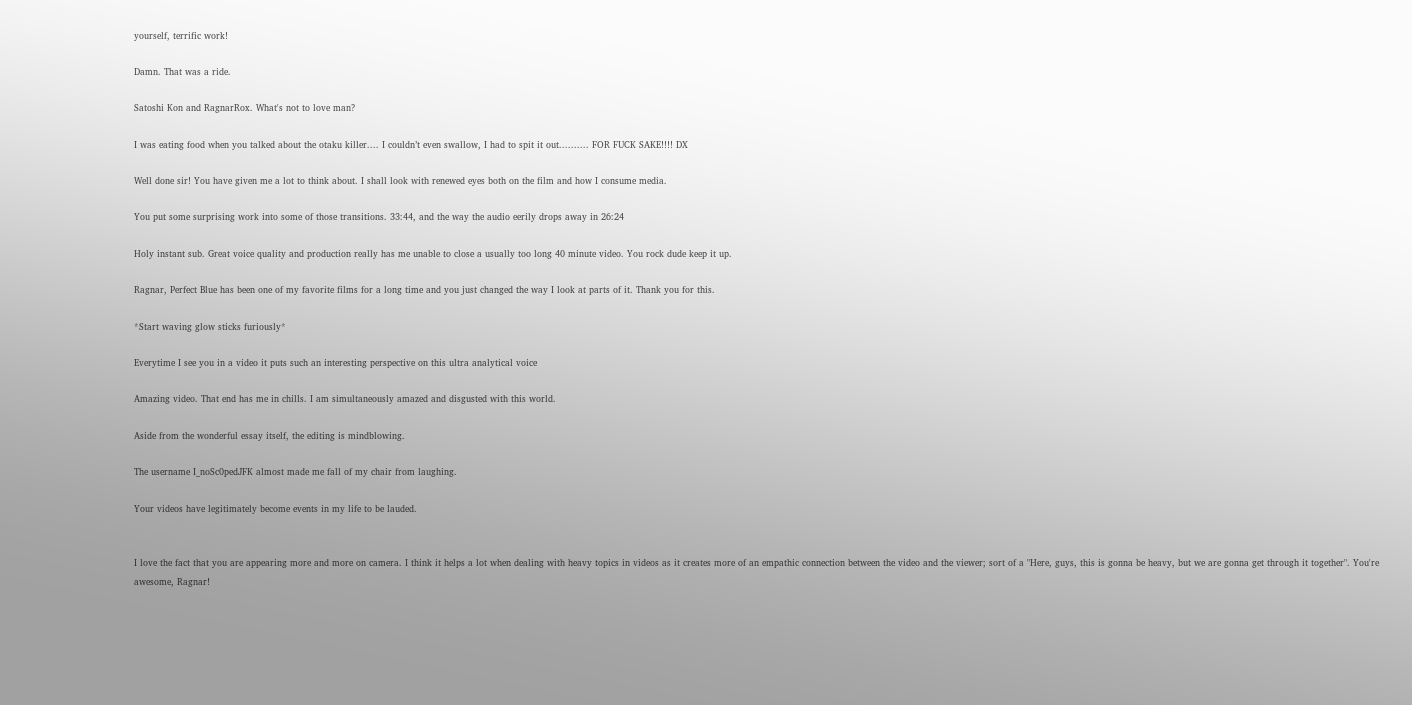yourself, terrific work!

Damn. That was a ride.

Satoshi Kon and RagnarRox. What's not to love man?

I was eating food when you talked about the otaku killer.... I couldn’t even swallow, I had to spit it out.......... FOR FUCK SAKE!!!! DX

Well done sir! You have given me a lot to think about. I shall look with renewed eyes both on the film and how I consume media.

You put some surprising work into some of those transitions. 33:44, and the way the audio eerily drops away in 26:24

Holy instant sub. Great voice quality and production really has me unable to close a usually too long 40 minute video. You rock dude keep it up.

Ragnar, Perfect Blue has been one of my favorite films for a long time and you just changed the way I look at parts of it. Thank you for this.

*Start waving glow sticks furiously*

Everytime I see you in a video it puts such an interesting perspective on this ultra analytical voice

Amazing video. That end has me in chills. I am simultaneously amazed and disgusted with this world.

Aside from the wonderful essay itself, the editing is mindblowing.

The username I_noSc0pedJFK almost made me fall of my chair from laughing.

Your videos have legitimately become events in my life to be lauded.


I love the fact that you are appearing more and more on camera. I think it helps a lot when dealing with heavy topics in videos as it creates more of an empathic connection between the video and the viewer; sort of a "Here, guys, this is gonna be heavy, but we are gonna get through it together". You're awesome, Ragnar!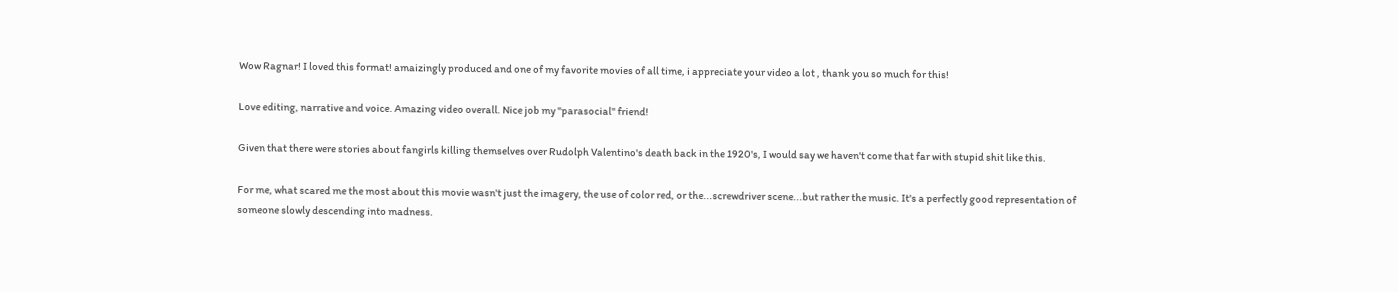Wow Ragnar! I loved this format! amaizingly produced and one of my favorite movies of all time, i appreciate your video a lot , thank you so much for this!

Love editing, narrative and voice. Amazing video overall. Nice job my "parasocial" friend!

Given that there were stories about fangirls killing themselves over Rudolph Valentino's death back in the 1920's, I would say we haven't come that far with stupid shit like this.

For me, what scared me the most about this movie wasn't just the imagery, the use of color red, or the...screwdriver scene...but rather the music. It's a perfectly good representation of someone slowly descending into madness.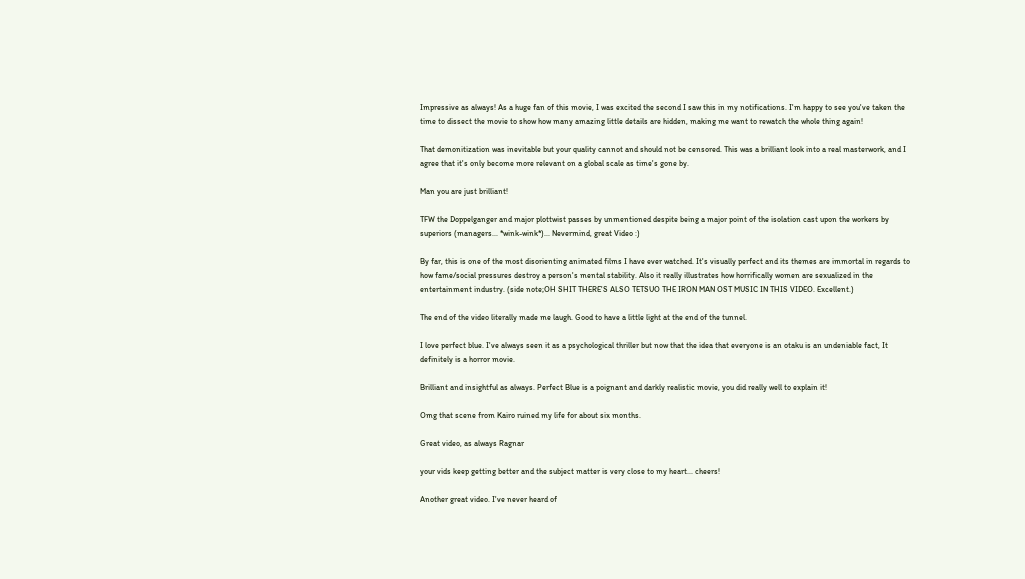Impressive as always! As a huge fan of this movie, I was excited the second I saw this in my notifications. I'm happy to see you've taken the time to dissect the movie to show how many amazing little details are hidden, making me want to rewatch the whole thing again!

That demonitization was inevitable but your quality cannot and should not be censored. This was a brilliant look into a real masterwork, and I agree that it's only become more relevant on a global scale as time's gone by.

Man you are just brilliant!

TFW the Doppelganger and major plottwist passes by unmentioned despite being a major point of the isolation cast upon the workers by superiors (managers... *wink-wink*)... Nevermind, great Video :)

By far, this is one of the most disorienting animated films I have ever watched. It's visually perfect and its themes are immortal in regards to how fame/social pressures destroy a person's mental stability. Also it really illustrates how horrifically women are sexualized in the entertainment industry. (side note;OH SHIT THERE'S ALSO TETSUO THE IRON MAN OST MUSIC IN THIS VIDEO. Excellent.)

The end of the video literally made me laugh. Good to have a little light at the end of the tunnel.

I love perfect blue. I've always seen it as a psychological thriller but now that the idea that everyone is an otaku is an undeniable fact, It definitely is a horror movie.

Brilliant and insightful as always. Perfect Blue is a poignant and darkly realistic movie, you did really well to explain it!

Omg that scene from Kairo ruined my life for about six months.

Great video, as always Ragnar

your vids keep getting better and the subject matter is very close to my heart... cheers!

Another great video. I've never heard of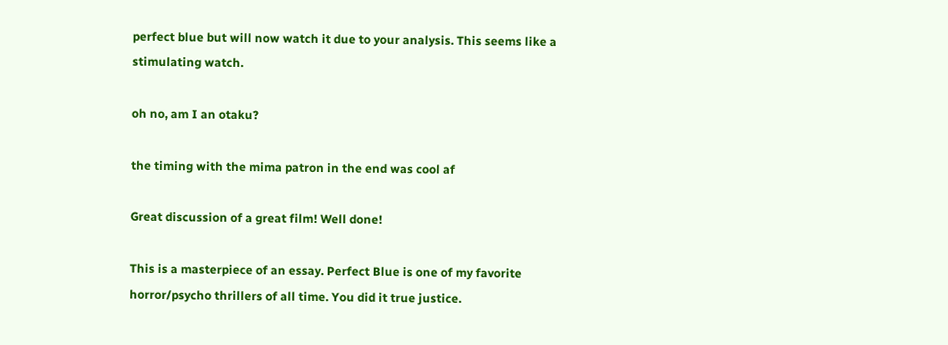perfect blue but will now watch it due to your analysis. This seems like a stimulating watch.

oh no, am I an otaku?

the timing with the mima patron in the end was cool af

Great discussion of a great film! Well done!

This is a masterpiece of an essay. Perfect Blue is one of my favorite horror/psycho thrillers of all time. You did it true justice.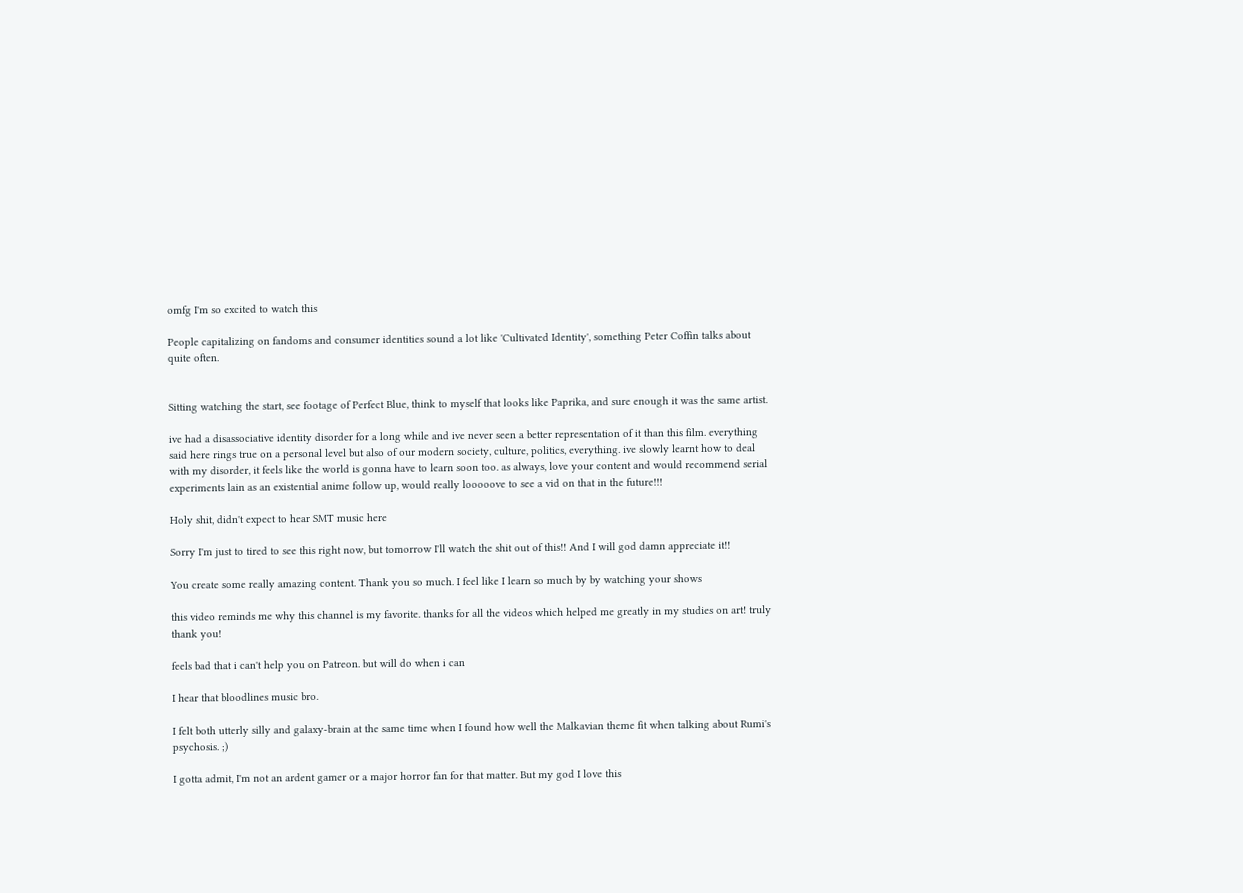omfg I'm so excited to watch this

People capitalizing on fandoms and consumer identities sound a lot like 'Cultivated Identity', something Peter Coffin talks about quite often.


Sitting watching the start, see footage of Perfect Blue, think to myself that looks like Paprika, and sure enough it was the same artist.

ive had a disassociative identity disorder for a long while and ive never seen a better representation of it than this film. everything said here rings true on a personal level but also of our modern society, culture, politics, everything. ive slowly learnt how to deal with my disorder, it feels like the world is gonna have to learn soon too. as always, love your content and would recommend serial experiments lain as an existential anime follow up, would really looooove to see a vid on that in the future!!!

Holy shit, didn't expect to hear SMT music here

Sorry I'm just to tired to see this right now, but tomorrow I'll watch the shit out of this!! And I will god damn appreciate it!!

You create some really amazing content. Thank you so much. I feel like I learn so much by by watching your shows

this video reminds me why this channel is my favorite. thanks for all the videos which helped me greatly in my studies on art! truly thank you!

feels bad that i can't help you on Patreon. but will do when i can

I hear that bloodlines music bro.

I felt both utterly silly and galaxy-brain at the same time when I found how well the Malkavian theme fit when talking about Rumi's psychosis. ;)

I gotta admit, I'm not an ardent gamer or a major horror fan for that matter. But my god I love this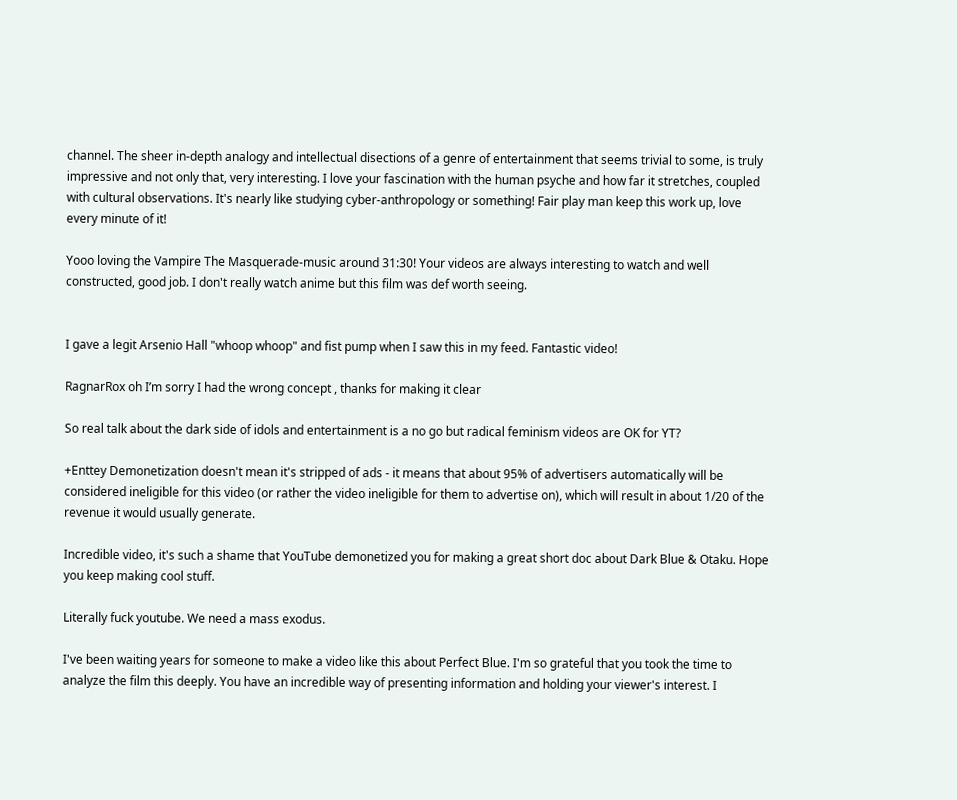channel. The sheer in-depth analogy and intellectual disections of a genre of entertainment that seems trivial to some, is truly impressive and not only that, very interesting. I love your fascination with the human psyche and how far it stretches, coupled with cultural observations. It's nearly like studying cyber-anthropology or something! Fair play man keep this work up, love every minute of it!

Yooo loving the Vampire The Masquerade-music around 31:30! Your videos are always interesting to watch and well constructed, good job. I don't really watch anime but this film was def worth seeing.


I gave a legit Arsenio Hall "whoop whoop" and fist pump when I saw this in my feed. Fantastic video!

RagnarRox oh I’m sorry I had the wrong concept , thanks for making it clear

So real talk about the dark side of idols and entertainment is a no go but radical feminism videos are OK for YT?

+Enttey Demonetization doesn't mean it's stripped of ads - it means that about 95% of advertisers automatically will be considered ineligible for this video (or rather the video ineligible for them to advertise on), which will result in about 1/20 of the revenue it would usually generate.

Incredible video, it's such a shame that YouTube demonetized you for making a great short doc about Dark Blue & Otaku. Hope you keep making cool stuff.

Literally fuck youtube. We need a mass exodus.

I've been waiting years for someone to make a video like this about Perfect Blue. I'm so grateful that you took the time to analyze the film this deeply. You have an incredible way of presenting information and holding your viewer's interest. I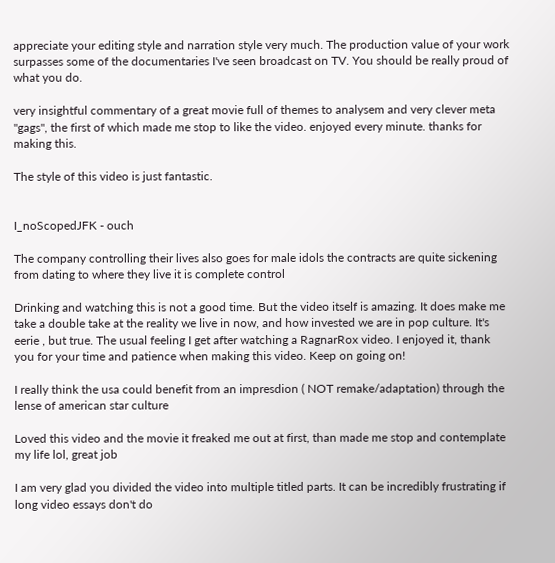appreciate your editing style and narration style very much. The production value of your work surpasses some of the documentaries I've seen broadcast on TV. You should be really proud of what you do.

very insightful commentary of a great movie full of themes to analysem and very clever meta "gags", the first of which made me stop to like the video. enjoyed every minute. thanks for making this.

The style of this video is just fantastic.


I_noScopedJFK - ouch

The company controlling their lives also goes for male idols the contracts are quite sickening from dating to where they live it is complete control

Drinking and watching this is not a good time. But the video itself is amazing. It does make me take a double take at the reality we live in now, and how invested we are in pop culture. It's eerie , but true. The usual feeling I get after watching a RagnarRox video. I enjoyed it, thank you for your time and patience when making this video. Keep on going on!

I really think the usa could benefit from an impresdion ( NOT remake/adaptation) through the lense of american star culture

Loved this video and the movie it freaked me out at first, than made me stop and contemplate my life lol, great job

I am very glad you divided the video into multiple titled parts. It can be incredibly frustrating if long video essays don't do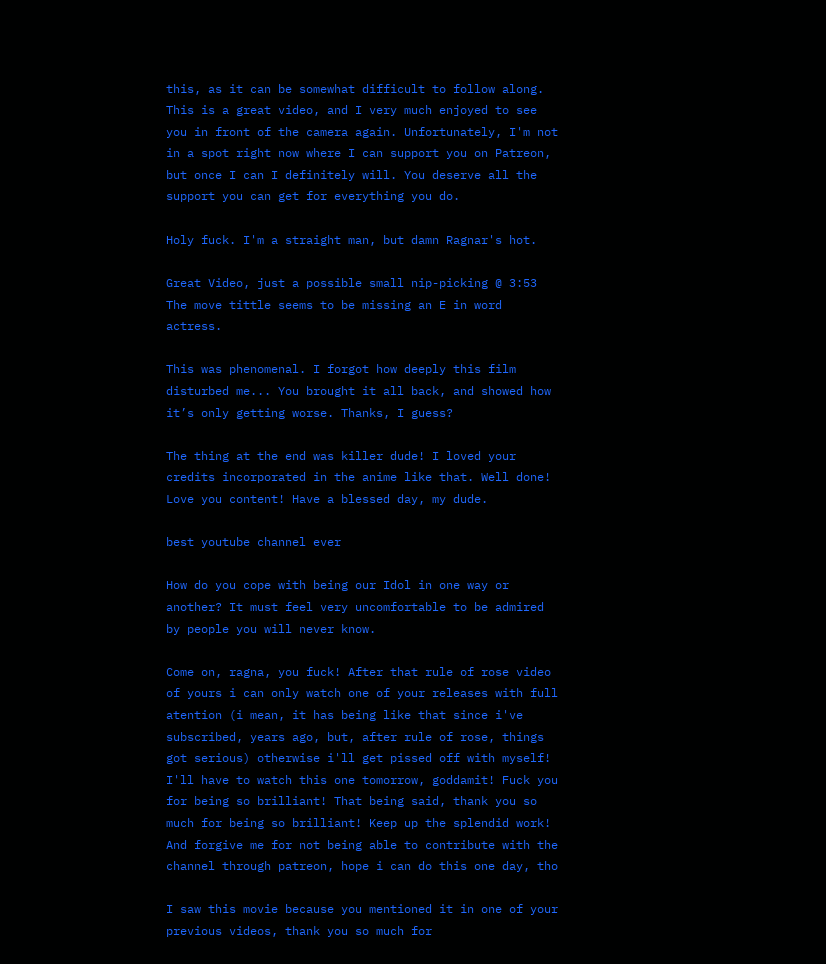this, as it can be somewhat difficult to follow along. This is a great video, and I very much enjoyed to see you in front of the camera again. Unfortunately, I'm not in a spot right now where I can support you on Patreon, but once I can I definitely will. You deserve all the support you can get for everything you do.

Holy fuck. I'm a straight man, but damn Ragnar's hot.

Great Video, just a possible small nip-picking @ 3:53 The move tittle seems to be missing an E in word actress.

This was phenomenal. I forgot how deeply this film disturbed me... You brought it all back, and showed how it’s only getting worse. Thanks, I guess?

The thing at the end was killer dude! I loved your credits incorporated in the anime like that. Well done! Love you content! Have a blessed day, my dude.

best youtube channel ever

How do you cope with being our Idol in one way or another? It must feel very uncomfortable to be admired by people you will never know.

Come on, ragna, you fuck! After that rule of rose video of yours i can only watch one of your releases with full atention (i mean, it has being like that since i've subscribed, years ago, but, after rule of rose, things got serious) otherwise i'll get pissed off with myself! I'll have to watch this one tomorrow, goddamit! Fuck you for being so brilliant! That being said, thank you so much for being so brilliant! Keep up the splendid work! And forgive me for not being able to contribute with the channel through patreon, hope i can do this one day, tho

I saw this movie because you mentioned it in one of your previous videos, thank you so much for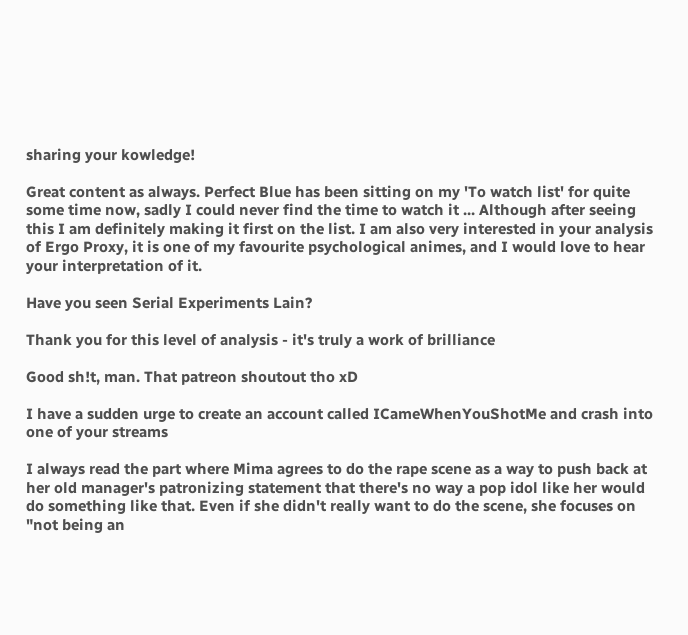sharing your kowledge!

Great content as always. Perfect Blue has been sitting on my 'To watch list' for quite some time now, sadly I could never find the time to watch it ... Although after seeing this I am definitely making it first on the list. I am also very interested in your analysis of Ergo Proxy, it is one of my favourite psychological animes, and I would love to hear your interpretation of it.

Have you seen Serial Experiments Lain?

Thank you for this level of analysis - it's truly a work of brilliance

Good sh!t, man. That patreon shoutout tho xD

I have a sudden urge to create an account called ICameWhenYouShotMe and crash into one of your streams

I always read the part where Mima agrees to do the rape scene as a way to push back at her old manager's patronizing statement that there's no way a pop idol like her would do something like that. Even if she didn't really want to do the scene, she focuses on "not being an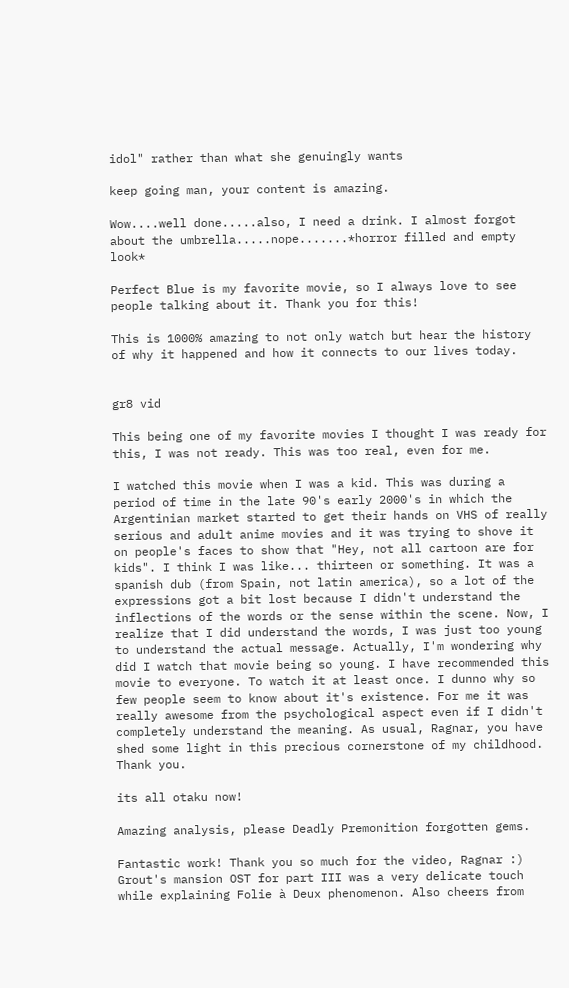idol" rather than what she genuingly wants

keep going man, your content is amazing.

Wow....well done.....also, I need a drink. I almost forgot about the umbrella.....nope.......*horror filled and empty look*

Perfect Blue is my favorite movie, so I always love to see people talking about it. Thank you for this!

This is 1000% amazing to not only watch but hear the history of why it happened and how it connects to our lives today.


gr8 vid

This being one of my favorite movies I thought I was ready for this, I was not ready. This was too real, even for me.

I watched this movie when I was a kid. This was during a period of time in the late 90's early 2000's in which the Argentinian market started to get their hands on VHS of really serious and adult anime movies and it was trying to shove it on people's faces to show that "Hey, not all cartoon are for kids". I think I was like... thirteen or something. It was a spanish dub (from Spain, not latin america), so a lot of the expressions got a bit lost because I didn't understand the inflections of the words or the sense within the scene. Now, I realize that I did understand the words, I was just too young to understand the actual message. Actually, I'm wondering why did I watch that movie being so young. I have recommended this movie to everyone. To watch it at least once. I dunno why so few people seem to know about it's existence. For me it was really awesome from the psychological aspect even if I didn't completely understand the meaning. As usual, Ragnar, you have shed some light in this precious cornerstone of my childhood. Thank you.

its all otaku now!

Amazing analysis, please Deadly Premonition forgotten gems.

Fantastic work! Thank you so much for the video, Ragnar :) Grout's mansion OST for part III was a very delicate touch while explaining Folie à Deux phenomenon. Also cheers from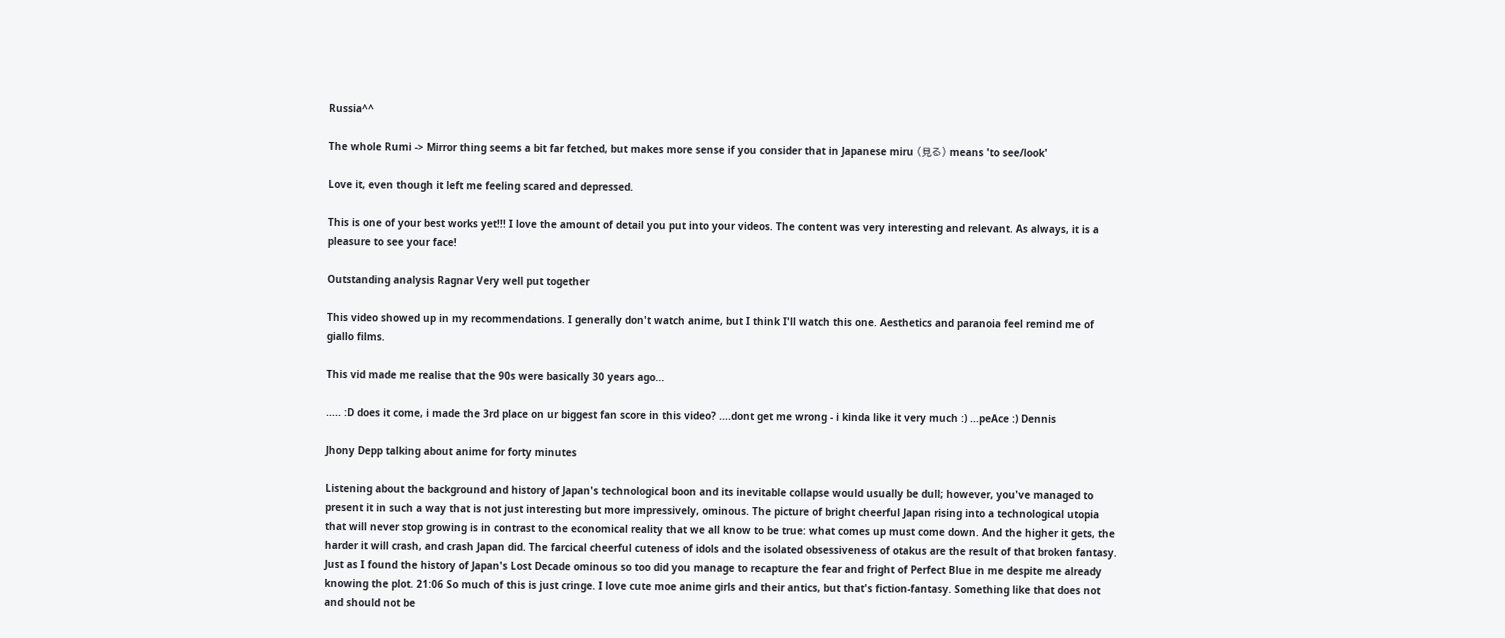Russia^^

The whole Rumi -> Mirror thing seems a bit far fetched, but makes more sense if you consider that in Japanese miru (見る) means 'to see/look'

Love it, even though it left me feeling scared and depressed.

This is one of your best works yet!!! I love the amount of detail you put into your videos. The content was very interesting and relevant. As always, it is a pleasure to see your face!

Outstanding analysis Ragnar Very well put together

This video showed up in my recommendations. I generally don't watch anime, but I think I'll watch this one. Aesthetics and paranoia feel remind me of giallo films.

This vid made me realise that the 90s were basically 30 years ago...

..... :D does it come, i made the 3rd place on ur biggest fan score in this video? ....dont get me wrong - i kinda like it very much :) ...peAce :) Dennis

Jhony Depp talking about anime for forty minutes

Listening about the background and history of Japan's technological boon and its inevitable collapse would usually be dull; however, you've managed to present it in such a way that is not just interesting but more impressively, ominous. The picture of bright cheerful Japan rising into a technological utopia that will never stop growing is in contrast to the economical reality that we all know to be true: what comes up must come down. And the higher it gets, the harder it will crash, and crash Japan did. The farcical cheerful cuteness of idols and the isolated obsessiveness of otakus are the result of that broken fantasy. Just as I found the history of Japan's Lost Decade ominous so too did you manage to recapture the fear and fright of Perfect Blue in me despite me already knowing the plot. 21:06 So much of this is just cringe. I love cute moe anime girls and their antics, but that's fiction-fantasy. Something like that does not and should not be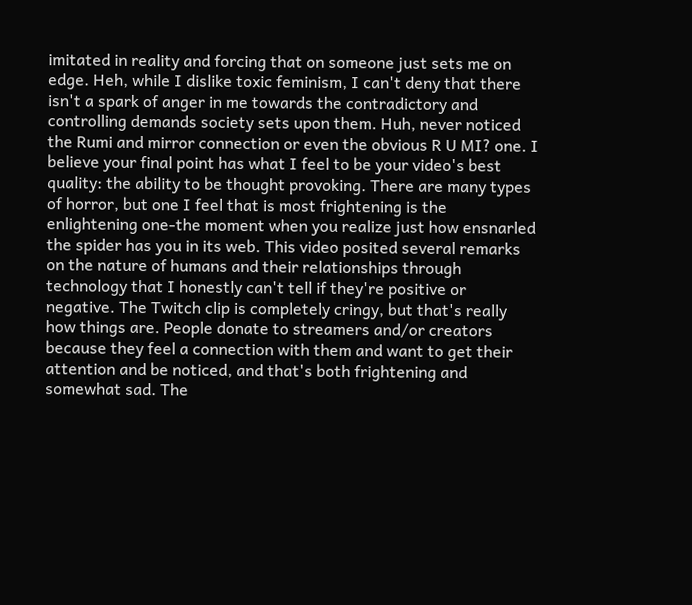imitated in reality and forcing that on someone just sets me on edge. Heh, while I dislike toxic feminism, I can't deny that there isn't a spark of anger in me towards the contradictory and controlling demands society sets upon them. Huh, never noticed the Rumi and mirror connection or even the obvious R U MI? one. I believe your final point has what I feel to be your video's best quality: the ability to be thought provoking. There are many types of horror, but one I feel that is most frightening is the enlightening one-the moment when you realize just how ensnarled the spider has you in its web. This video posited several remarks on the nature of humans and their relationships through technology that I honestly can't tell if they're positive or negative. The Twitch clip is completely cringy, but that's really how things are. People donate to streamers and/or creators because they feel a connection with them and want to get their attention and be noticed, and that's both frightening and somewhat sad. The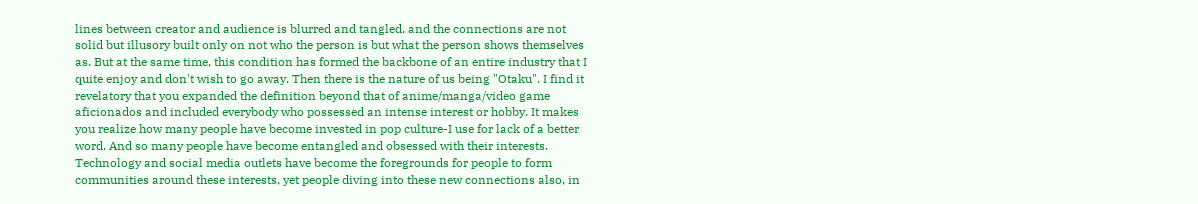lines between creator and audience is blurred and tangled, and the connections are not solid but illusory built only on not who the person is but what the person shows themselves as. But at the same time, this condition has formed the backbone of an entire industry that I quite enjoy and don't wish to go away. Then there is the nature of us being "Otaku". I find it revelatory that you expanded the definition beyond that of anime/manga/video game aficionados and included everybody who possessed an intense interest or hobby. It makes you realize how many people have become invested in pop culture-I use for lack of a better word. And so many people have become entangled and obsessed with their interests. Technology and social media outlets have become the foregrounds for people to form communities around these interests, yet people diving into these new connections also, in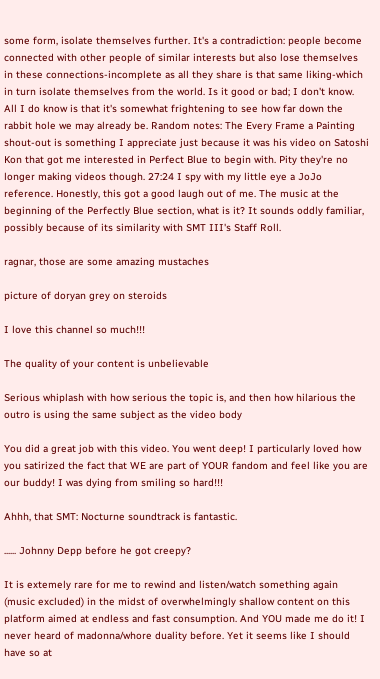some form, isolate themselves further. It's a contradiction: people become connected with other people of similar interests but also lose themselves in these connections-incomplete as all they share is that same liking-which in turn isolate themselves from the world. Is it good or bad; I don't know. All I do know is that it's somewhat frightening to see how far down the rabbit hole we may already be. Random notes: The Every Frame a Painting shout-out is something I appreciate just because it was his video on Satoshi Kon that got me interested in Perfect Blue to begin with. Pity they're no longer making videos though. 27:24 I spy with my little eye a JoJo reference. Honestly, this got a good laugh out of me. The music at the beginning of the Perfectly Blue section, what is it? It sounds oddly familiar, possibly because of its similarity with SMT III's Staff Roll.

ragnar, those are some amazing mustaches

picture of doryan grey on steroids

I love this channel so much!!!

The quality of your content is unbelievable

Serious whiplash with how serious the topic is, and then how hilarious the outro is using the same subject as the video body

You did a great job with this video. You went deep! I particularly loved how you satirized the fact that WE are part of YOUR fandom and feel like you are our buddy! I was dying from smiling so hard!!!

Ahhh, that SMT: Nocturne soundtrack is fantastic.

...... Johnny Depp before he got creepy?

It is extemely rare for me to rewind and listen/watch something again (music excluded) in the midst of overwhelmingly shallow content on this platform aimed at endless and fast consumption. And YOU made me do it! I never heard of madonna/whore duality before. Yet it seems like I should have so at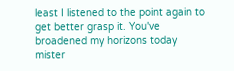least I listened to the point again to get better grasp it. You've broadened my horizons today mister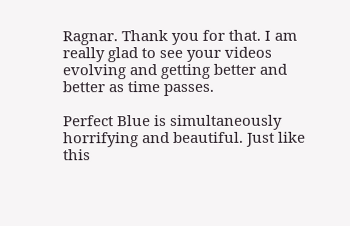Ragnar. Thank you for that. I am really glad to see your videos evolving and getting better and better as time passes.

Perfect Blue is simultaneously horrifying and beautiful. Just like this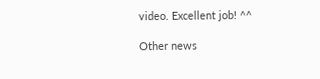video. Excellent job! ^^

Other news